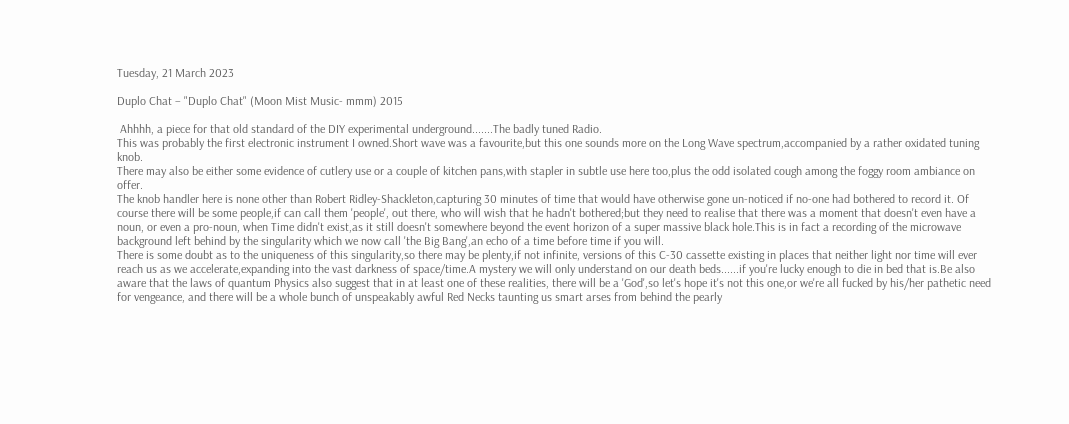Tuesday, 21 March 2023

Duplo Chat – "Duplo Chat" (Moon Mist Music- mmm) 2015

 Ahhhh, a piece for that old standard of the DIY experimental underground.......The badly tuned Radio.
This was probably the first electronic instrument I owned.Short wave was a favourite,but this one sounds more on the Long Wave spectrum,accompanied by a rather oxidated tuning knob.
There may also be either some evidence of cutlery use or a couple of kitchen pans,with stapler in subtle use here too,plus the odd isolated cough among the foggy room ambiance on offer.
The knob handler here is none other than Robert Ridley-Shackleton,capturing 30 minutes of time that would have otherwise gone un-noticed if no-one had bothered to record it. Of course there will be some people,if can call them 'people', out there, who will wish that he hadn't bothered;but they need to realise that there was a moment that doesn't even have a noun, or even a pro-noun, when Time didn't exist,as it still doesn't somewhere beyond the event horizon of a super massive black hole.This is in fact a recording of the microwave background left behind by the singularity which we now call 'the Big Bang',an echo of a time before time if you will.
There is some doubt as to the uniqueness of this singularity,so there may be plenty,if not infinite, versions of this C-30 cassette existing in places that neither light nor time will ever reach us as we accelerate,expanding into the vast darkness of space/time.A mystery we will only understand on our death beds......if you're lucky enough to die in bed that is.Be also aware that the laws of quantum Physics also suggest that in at least one of these realities, there will be a 'God',so let's hope it's not this one,or we're all fucked by his/her pathetic need for vengeance, and there will be a whole bunch of unspeakably awful Red Necks taunting us smart arses from behind the pearly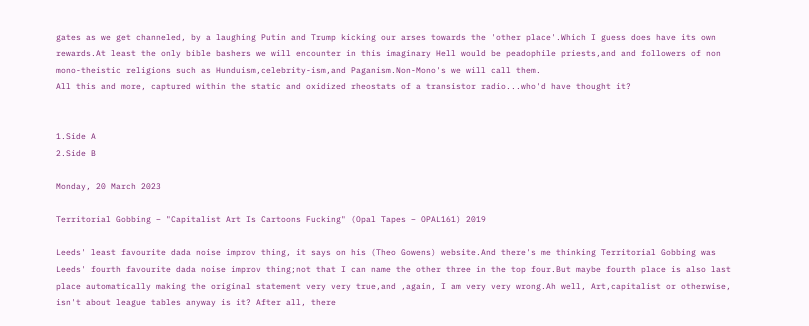gates as we get channeled, by a laughing Putin and Trump kicking our arses towards the 'other place'.Which I guess does have its own rewards.At least the only bible bashers we will encounter in this imaginary Hell would be peadophile priests,and and followers of non mono-theistic religions such as Hunduism,celebrity-ism,and Paganism.Non-Mono's we will call them.
All this and more, captured within the static and oxidized rheostats of a transistor radio...who'd have thought it?


1.Side A
2.Side B

Monday, 20 March 2023

Territorial Gobbing – "Capitalist Art Is Cartoons Fucking" (Opal Tapes – OPAL161) 2019

Leeds' least favourite dada noise improv thing, it says on his (Theo Gowens) website.And there's me thinking Territorial Gobbing was Leeds' fourth favourite dada noise improv thing;not that I can name the other three in the top four.But maybe fourth place is also last place automatically making the original statement very very true,and ,again, I am very very wrong.Ah well, Art,capitalist or otherwise, isn't about league tables anyway is it? After all, there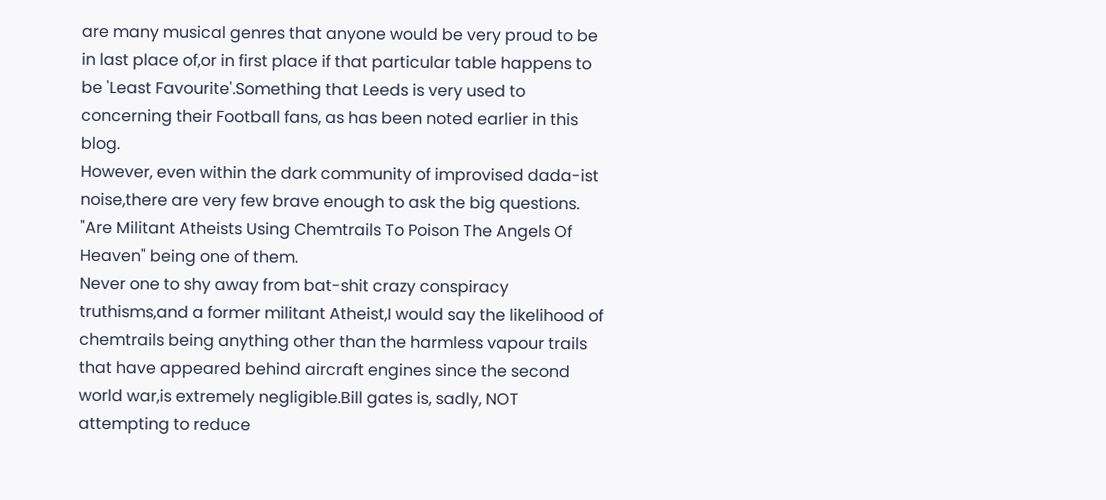are many musical genres that anyone would be very proud to be in last place of,or in first place if that particular table happens to be 'Least Favourite'.Something that Leeds is very used to concerning their Football fans, as has been noted earlier in this blog.
However, even within the dark community of improvised dada-ist noise,there are very few brave enough to ask the big questions.
"Are Militant Atheists Using Chemtrails To Poison The Angels Of Heaven" being one of them.
Never one to shy away from bat-shit crazy conspiracy truthisms,and a former militant Atheist,I would say the likelihood of chemtrails being anything other than the harmless vapour trails that have appeared behind aircraft engines since the second world war,is extremely negligible.Bill gates is, sadly, NOT attempting to reduce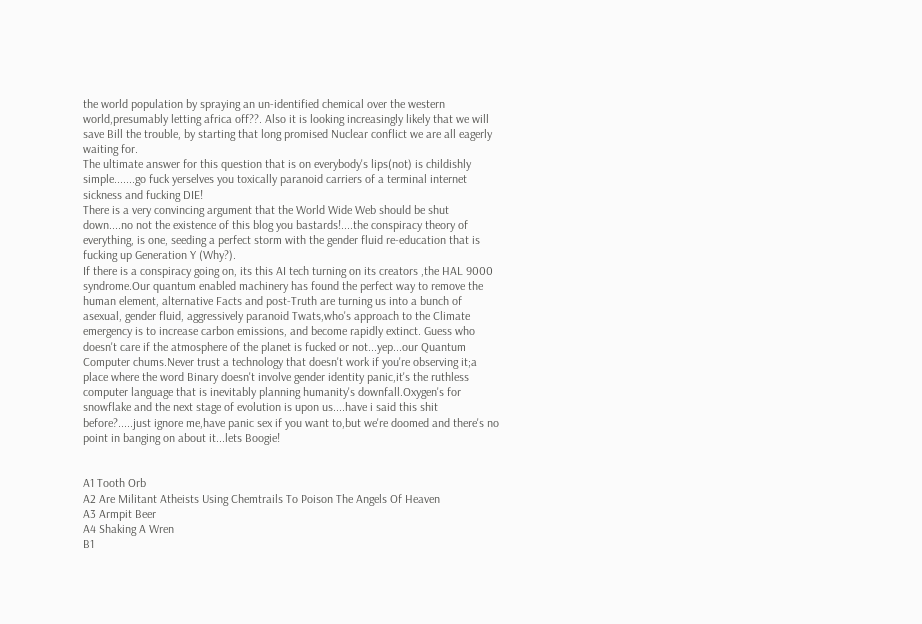the world population by spraying an un-identified chemical over the western world,presumably letting africa off??. Also it is looking increasingly likely that we will save Bill the trouble, by starting that long promised Nuclear conflict we are all eagerly waiting for.
The ultimate answer for this question that is on everybody's lips(not) is childishly simple.......go fuck yerselves you toxically paranoid carriers of a terminal internet sickness and fucking DIE!
There is a very convincing argument that the World Wide Web should be shut down....no not the existence of this blog you bastards!....the conspiracy theory of everything, is one, seeding a perfect storm with the gender fluid re-education that is fucking up Generation Y (Why?).
If there is a conspiracy going on, its this AI tech turning on its creators ,the HAL 9000 syndrome.Our quantum enabled machinery has found the perfect way to remove the human element, alternative Facts and post-Truth are turning us into a bunch of asexual, gender fluid, aggressively paranoid Twats,who's approach to the Climate emergency is to increase carbon emissions, and become rapidly extinct. Guess who doesn't care if the atmosphere of the planet is fucked or not...yep...our Quantum Computer chums.Never trust a technology that doesn't work if you're observing it;a place where the word Binary doesn't involve gender identity panic,it's the ruthless computer language that is inevitably planning humanity's downfall.Oxygen's for snowflake and the next stage of evolution is upon us....have i said this shit before?.....just ignore me,have panic sex if you want to,but we're doomed and there's no point in banging on about it...lets Boogie!


A1 Tooth Orb
A2 Are Militant Atheists Using Chemtrails To Poison The Angels Of Heaven
A3 Armpit Beer
A4 Shaking A Wren
B1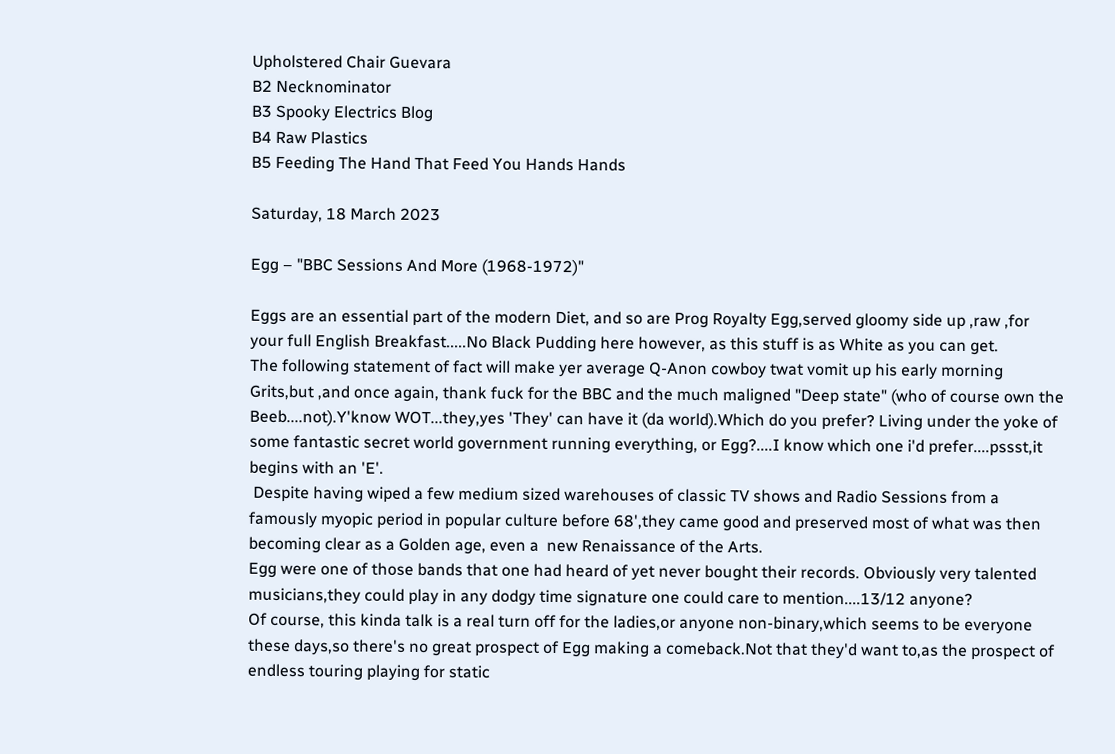Upholstered Chair Guevara
B2 Necknominator
B3 Spooky Electrics Blog
B4 Raw Plastics
B5 Feeding The Hand That Feed You Hands Hands

Saturday, 18 March 2023

Egg – "BBC Sessions And More (1968-1972)"

Eggs are an essential part of the modern Diet, and so are Prog Royalty Egg,served gloomy side up ,raw ,for your full English Breakfast.....No Black Pudding here however, as this stuff is as White as you can get.
The following statement of fact will make yer average Q-Anon cowboy twat vomit up his early morning Grits,but ,and once again, thank fuck for the BBC and the much maligned "Deep state" (who of course own the Beeb....not).Y'know WOT...they,yes 'They' can have it (da world).Which do you prefer? Living under the yoke of some fantastic secret world government running everything, or Egg?....I know which one i'd prefer....pssst,it begins with an 'E'.
 Despite having wiped a few medium sized warehouses of classic TV shows and Radio Sessions from a famously myopic period in popular culture before 68',they came good and preserved most of what was then becoming clear as a Golden age, even a  new Renaissance of the Arts.
Egg were one of those bands that one had heard of yet never bought their records. Obviously very talented musicians,they could play in any dodgy time signature one could care to mention....13/12 anyone?
Of course, this kinda talk is a real turn off for the ladies,or anyone non-binary,which seems to be everyone these days,so there's no great prospect of Egg making a comeback.Not that they'd want to,as the prospect of endless touring playing for static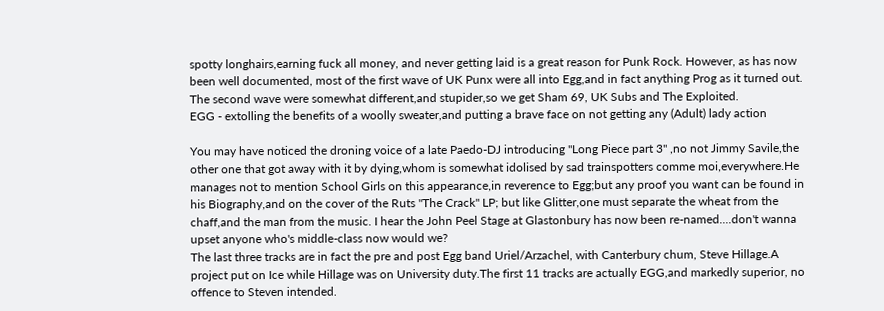spotty longhairs,earning fuck all money, and never getting laid is a great reason for Punk Rock. However, as has now been well documented, most of the first wave of UK Punx were all into Egg,and in fact anything Prog as it turned out. The second wave were somewhat different,and stupider,so we get Sham 69, UK Subs and The Exploited.
EGG - extolling the benefits of a woolly sweater,and putting a brave face on not getting any (Adult) lady action

You may have noticed the droning voice of a late Paedo-DJ introducing "Long Piece part 3" ,no not Jimmy Savile,the other one that got away with it by dying,whom is somewhat idolised by sad trainspotters comme moi,everywhere.He manages not to mention School Girls on this appearance,in reverence to Egg;but any proof you want can be found in his Biography,and on the cover of the Ruts "The Crack" LP; but like Glitter,one must separate the wheat from the chaff,and the man from the music. I hear the John Peel Stage at Glastonbury has now been re-named....don't wanna upset anyone who's middle-class now would we?
The last three tracks are in fact the pre and post Egg band Uriel/Arzachel, with Canterbury chum, Steve Hillage.A project put on Ice while Hillage was on University duty.The first 11 tracks are actually EGG,and markedly superior, no offence to Steven intended.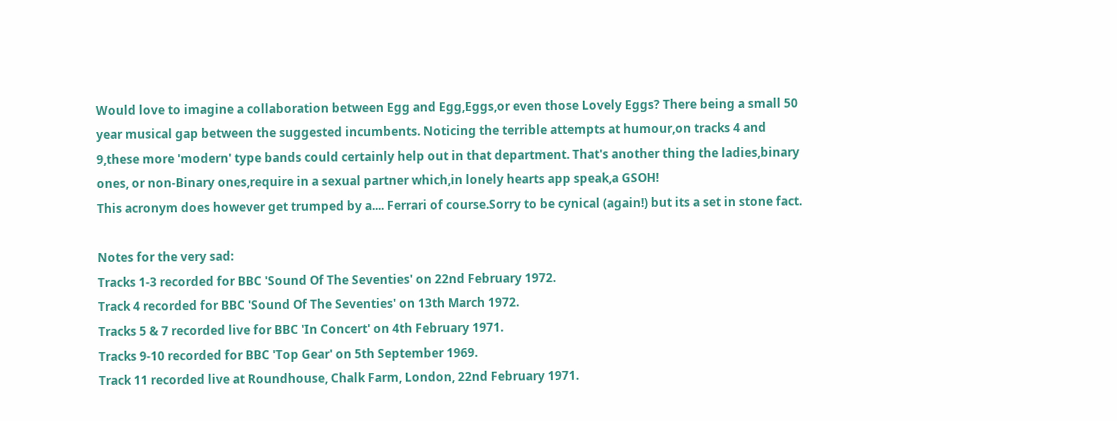Would love to imagine a collaboration between Egg and Egg,Eggs,or even those Lovely Eggs? There being a small 50 year musical gap between the suggested incumbents. Noticing the terrible attempts at humour,on tracks 4 and 9,these more 'modern' type bands could certainly help out in that department. That's another thing the ladies,binary ones, or non-Binary ones,require in a sexual partner which,in lonely hearts app speak,a GSOH!
This acronym does however get trumped by a.... Ferrari of course.Sorry to be cynical (again!) but its a set in stone fact.

Notes for the very sad:
Tracks 1-3 recorded for BBC 'Sound Of The Seventies' on 22nd February 1972.
Track 4 recorded for BBC 'Sound Of The Seventies' on 13th March 1972.
Tracks 5 & 7 recorded live for BBC 'In Concert' on 4th February 1971.
Tracks 9-10 recorded for BBC 'Top Gear' on 5th September 1969.
Track 11 recorded live at Roundhouse, Chalk Farm, London, 22nd February 1971.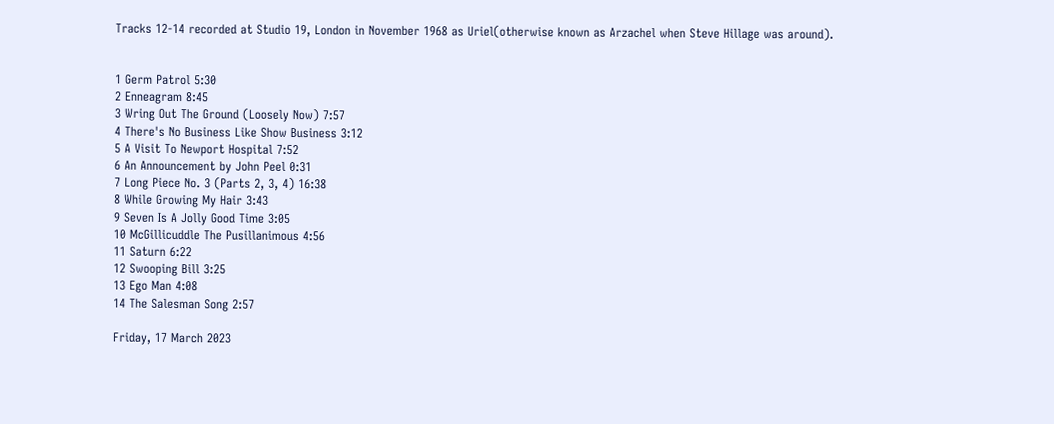Tracks 12-14 recorded at Studio 19, London in November 1968 as Uriel(otherwise known as Arzachel when Steve Hillage was around).


1 Germ Patrol 5:30
2 Enneagram 8:45
3 Wring Out The Ground (Loosely Now) 7:57
4 There's No Business Like Show Business 3:12
5 A Visit To Newport Hospital 7:52
6 An Announcement by John Peel 0:31
7 Long Piece No. 3 (Parts 2, 3, 4) 16:38
8 While Growing My Hair 3:43
9 Seven Is A Jolly Good Time 3:05
10 McGillicuddle The Pusillanimous 4:56
11 Saturn 6:22
12 Swooping Bill 3:25
13 Ego Man 4:08
14 The Salesman Song 2:57

Friday, 17 March 2023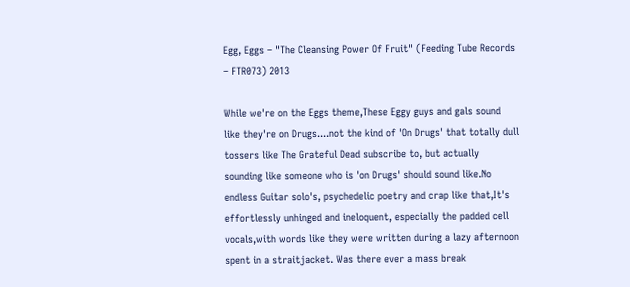Egg, Eggs – "The Cleansing Power Of Fruit" (Feeding Tube Records – FTR073) 2013

While we're on the Eggs theme,These Eggy guys and gals sound like they're on Drugs....not the kind of 'On Drugs' that totally dull tossers like The Grateful Dead subscribe to, but actually sounding like someone who is 'on Drugs' should sound like.No endless Guitar solo's, psychedelic poetry and crap like that,It's effortlessly unhinged and ineloquent, especially the padded cell vocals,with words like they were written during a lazy afternoon spent in a straitjacket. Was there ever a mass break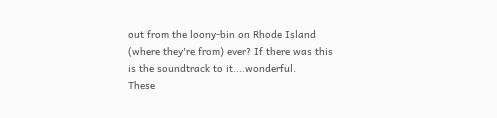out from the loony-bin on Rhode Island (where they're from) ever? If there was this is the soundtrack to it....wonderful.
These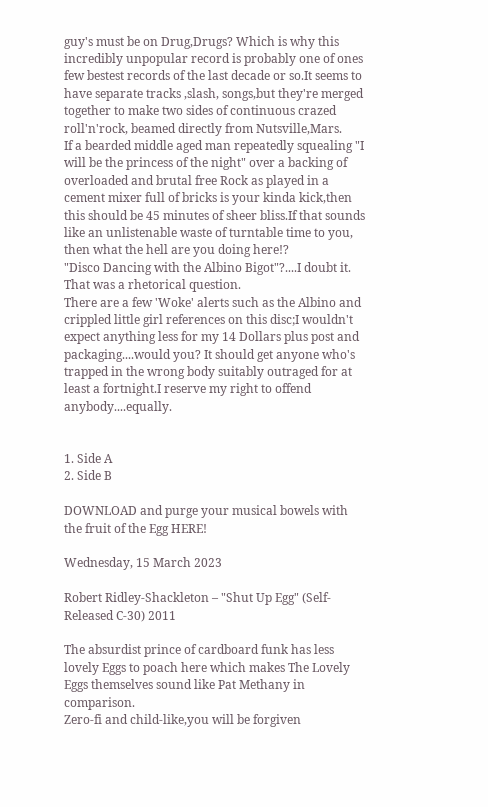guy's must be on Drug,Drugs? Which is why this incredibly unpopular record is probably one of ones few bestest records of the last decade or so.It seems to have separate tracks ,slash, songs,but they're merged together to make two sides of continuous crazed roll'n'rock, beamed directly from Nutsville,Mars.
If a bearded middle aged man repeatedly squealing "I will be the princess of the night" over a backing of overloaded and brutal free Rock as played in a cement mixer full of bricks is your kinda kick,then this should be 45 minutes of sheer bliss.If that sounds like an unlistenable waste of turntable time to you, then what the hell are you doing here!?
"Disco Dancing with the Albino Bigot"?....I doubt it.
That was a rhetorical question.
There are a few 'Woke' alerts such as the Albino and crippled little girl references on this disc;I wouldn't expect anything less for my 14 Dollars plus post and packaging....would you? It should get anyone who's trapped in the wrong body suitably outraged for at least a fortnight.I reserve my right to offend anybody....equally.


1. Side A
2. Side B

DOWNLOAD and purge your musical bowels with the fruit of the Egg HERE!

Wednesday, 15 March 2023

Robert Ridley-Shackleton – "Shut Up Egg" (Self-Released C-30) 2011

The absurdist prince of cardboard funk has less lovely Eggs to poach here which makes The Lovely Eggs themselves sound like Pat Methany in comparison.
Zero-fi and child-like,you will be forgiven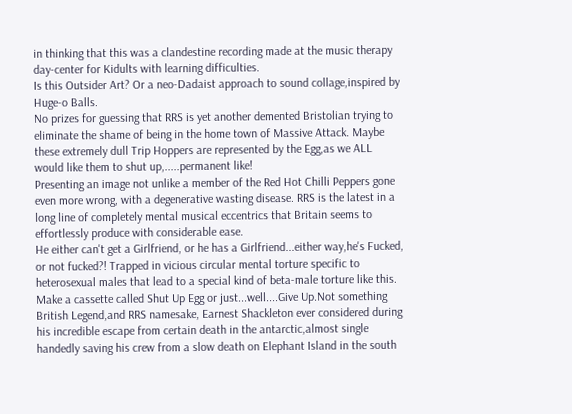in thinking that this was a clandestine recording made at the music therapy day-center for Kidults with learning difficulties.
Is this Outsider Art? Or a neo-Dadaist approach to sound collage,inspired by  Huge-o Balls.
No prizes for guessing that RRS is yet another demented Bristolian trying to eliminate the shame of being in the home town of Massive Attack. Maybe these extremely dull Trip Hoppers are represented by the Egg,as we ALL would like them to shut up,.....permanent like!
Presenting an image not unlike a member of the Red Hot Chilli Peppers gone even more wrong, with a degenerative wasting disease. RRS is the latest in a long line of completely mental musical eccentrics that Britain seems to effortlessly produce with considerable ease.
He either can't get a Girlfriend, or he has a Girlfriend...either way,he's Fucked, or not fucked?! Trapped in vicious circular mental torture specific to heterosexual males that lead to a special kind of beta-male torture like this. Make a cassette called Shut Up Egg or just...well....Give Up.Not something British Legend,and RRS namesake, Earnest Shackleton ever considered during his incredible escape from certain death in the antarctic,almost single handedly saving his crew from a slow death on Elephant Island in the south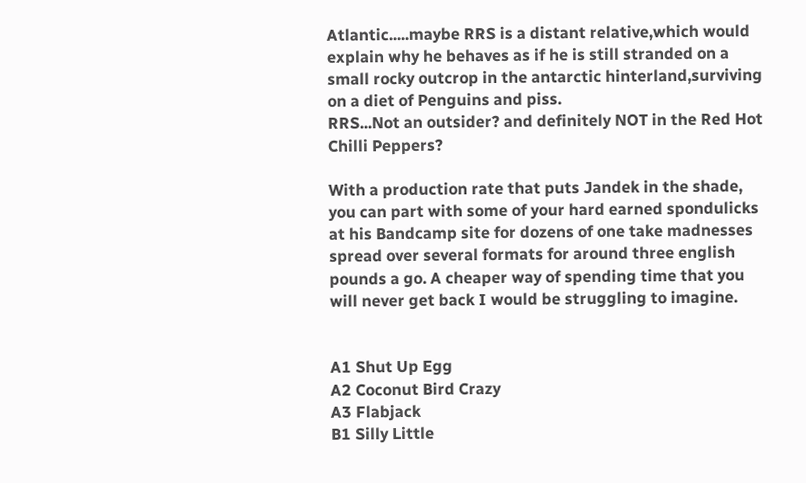Atlantic.....maybe RRS is a distant relative,which would explain why he behaves as if he is still stranded on a small rocky outcrop in the antarctic hinterland,surviving on a diet of Penguins and piss.
RRS...Not an outsider? and definitely NOT in the Red Hot Chilli Peppers?

With a production rate that puts Jandek in the shade, you can part with some of your hard earned spondulicks at his Bandcamp site for dozens of one take madnesses spread over several formats for around three english pounds a go. A cheaper way of spending time that you will never get back I would be struggling to imagine.


A1 Shut Up Egg
A2 Coconut Bird Crazy
A3 Flabjack
B1 Silly Little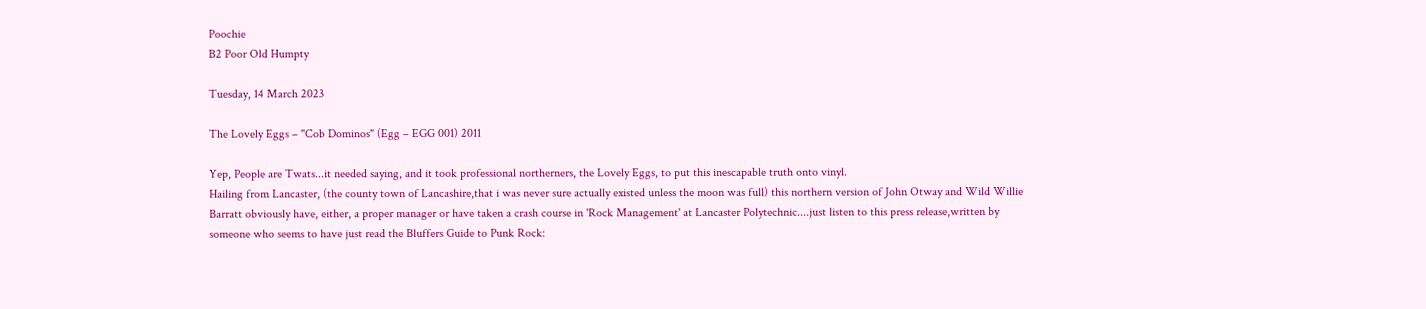Poochie
B2 Poor Old Humpty

Tuesday, 14 March 2023

The Lovely Eggs – "Cob Dominos" (Egg – EGG 001) 2011

Yep, People are Twats...it needed saying, and it took professional northerners, the Lovely Eggs, to put this inescapable truth onto vinyl.
Hailing from Lancaster, (the county town of Lancashire,that i was never sure actually existed unless the moon was full) this northern version of John Otway and Wild Willie Barratt obviously have, either, a proper manager or have taken a crash course in 'Rock Management' at Lancaster Polytechnic....just listen to this press release,written by someone who seems to have just read the Bluffers Guide to Punk Rock: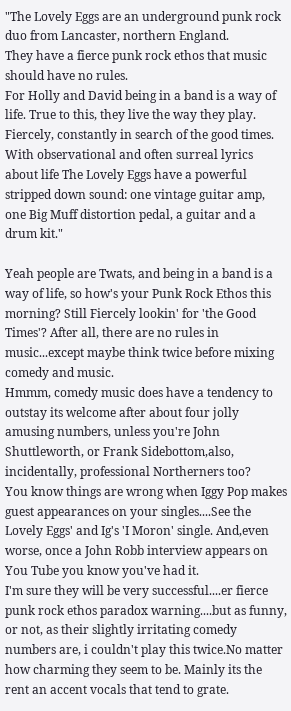"The Lovely Eggs are an underground punk rock duo from Lancaster, northern England.
They have a fierce punk rock ethos that music should have no rules.
For Holly and David being in a band is a way of life. True to this, they live the way they play. Fiercely, constantly in search of the good times.
With observational and often surreal lyrics about life The Lovely Eggs have a powerful stripped down sound: one vintage guitar amp, one Big Muff distortion pedal, a guitar and a drum kit."

Yeah people are Twats, and being in a band is a way of life, so how's your Punk Rock Ethos this morning? Still Fiercely lookin' for 'the Good Times'? After all, there are no rules in music...except maybe think twice before mixing comedy and music.
Hmmm, comedy music does have a tendency to outstay its welcome after about four jolly amusing numbers, unless you're John Shuttleworth, or Frank Sidebottom,also, incidentally, professional Northerners too?
You know things are wrong when Iggy Pop makes guest appearances on your singles....See the Lovely Eggs' and Ig's 'I Moron' single. And,even worse, once a John Robb interview appears on You Tube you know you've had it.
I'm sure they will be very successful....er fierce punk rock ethos paradox warning....but as funny, or not, as their slightly irritating comedy numbers are, i couldn't play this twice.No matter how charming they seem to be. Mainly its the rent an accent vocals that tend to grate.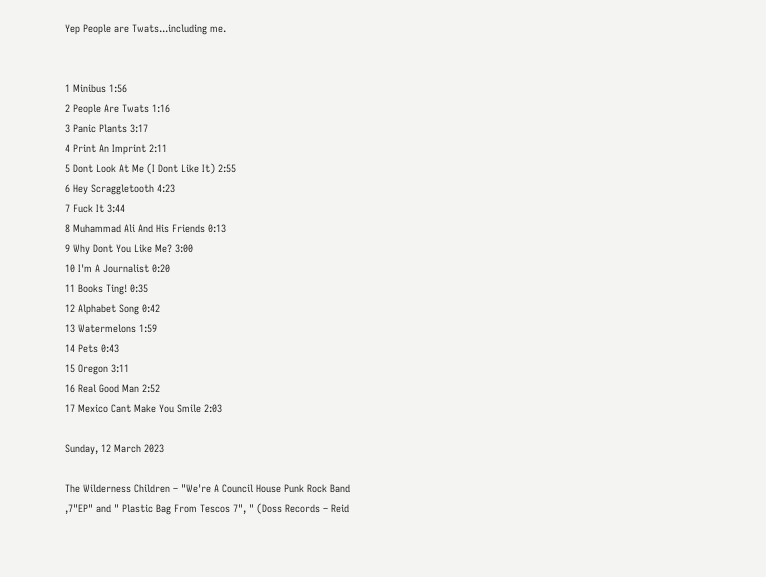Yep People are Twats...including me.


1 Minibus 1:56
2 People Are Twats 1:16
3 Panic Plants 3:17
4 Print An Imprint 2:11
5 Dont Look At Me (I Dont Like It) 2:55
6 Hey Scraggletooth 4:23
7 Fuck It 3:44
8 Muhammad Ali And His Friends 0:13
9 Why Dont You Like Me? 3:00
10 I'm A Journalist 0:20
11 Books Ting! 0:35
12 Alphabet Song 0:42
13 Watermelons 1:59
14 Pets 0:43
15 Oregon 3:11
16 Real Good Man 2:52
17 Mexico Cant Make You Smile 2:03

Sunday, 12 March 2023

The Wilderness Children – "We're A Council House Punk Rock Band ,7"EP" and " Plastic Bag From Tescos 7", " (Doss Records – Reid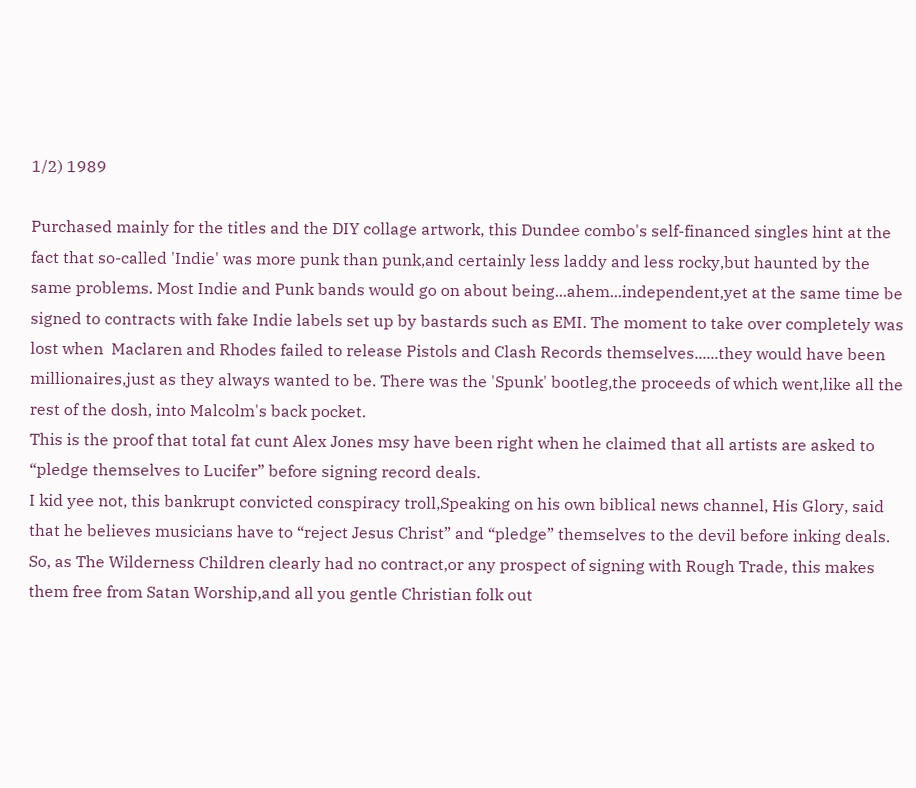1/2) 1989

Purchased mainly for the titles and the DIY collage artwork, this Dundee combo's self-financed singles hint at the fact that so-called 'Indie' was more punk than punk,and certainly less laddy and less rocky,but haunted by the same problems. Most Indie and Punk bands would go on about being...ahem...independent,yet at the same time be signed to contracts with fake Indie labels set up by bastards such as EMI. The moment to take over completely was lost when  Maclaren and Rhodes failed to release Pistols and Clash Records themselves......they would have been millionaires,just as they always wanted to be. There was the 'Spunk' bootleg,the proceeds of which went,like all the rest of the dosh, into Malcolm's back pocket.
This is the proof that total fat cunt Alex Jones msy have been right when he claimed that all artists are asked to “pledge themselves to Lucifer” before signing record deals.
I kid yee not, this bankrupt convicted conspiracy troll,Speaking on his own biblical news channel, His Glory, said that he believes musicians have to “reject Jesus Christ” and “pledge” themselves to the devil before inking deals.
So, as The Wilderness Children clearly had no contract,or any prospect of signing with Rough Trade, this makes them free from Satan Worship,and all you gentle Christian folk out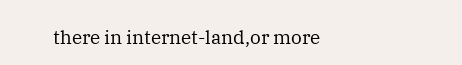there in internet-land,or more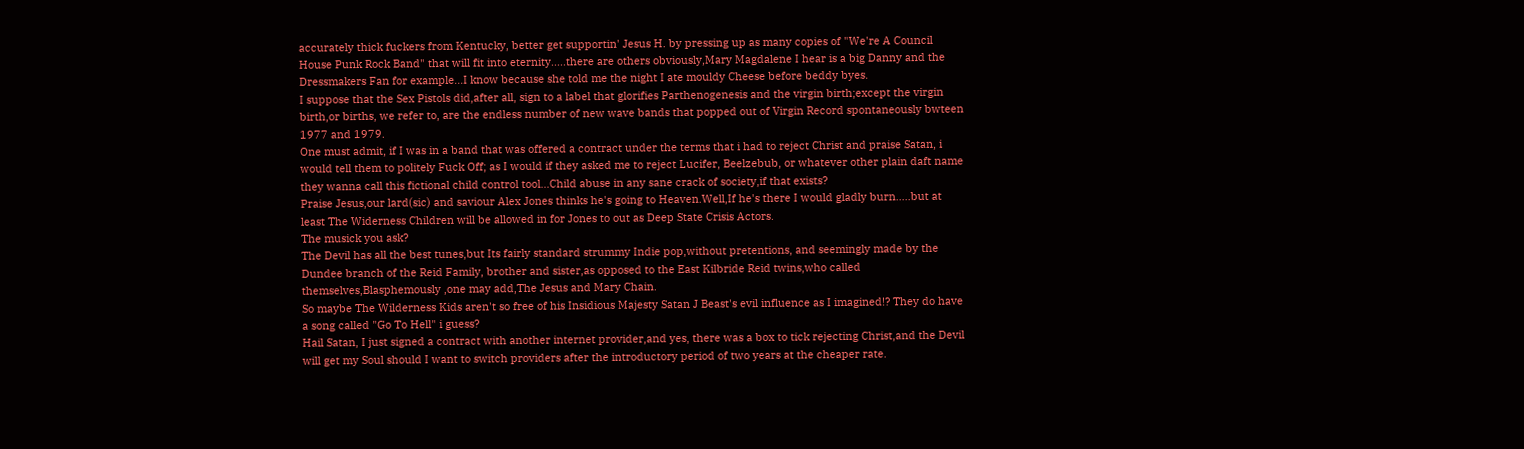accurately thick fuckers from Kentucky, better get supportin' Jesus H. by pressing up as many copies of "We're A Council House Punk Rock Band" that will fit into eternity.....there are others obviously,Mary Magdalene I hear is a big Danny and the Dressmakers Fan for example...I know because she told me the night I ate mouldy Cheese before beddy byes.
I suppose that the Sex Pistols did,after all, sign to a label that glorifies Parthenogenesis and the virgin birth;except the virgin birth,or births, we refer to, are the endless number of new wave bands that popped out of Virgin Record spontaneously bwteen 1977 and 1979.
One must admit, if I was in a band that was offered a contract under the terms that i had to reject Christ and praise Satan, i would tell them to politely Fuck Off; as I would if they asked me to reject Lucifer, Beelzebub, or whatever other plain daft name they wanna call this fictional child control tool...Child abuse in any sane crack of society,if that exists?
Praise Jesus,our lard(sic) and saviour Alex Jones thinks he's going to Heaven.Well,If he's there I would gladly burn.....but at least The Widerness Children will be allowed in for Jones to out as Deep State Crisis Actors.
The musick you ask?
The Devil has all the best tunes,but Its fairly standard strummy Indie pop,without pretentions, and seemingly made by the Dundee branch of the Reid Family, brother and sister,as opposed to the East Kilbride Reid twins,who called themselves,Blasphemously ,one may add,The Jesus and Mary Chain.
So maybe The Wilderness Kids aren't so free of his Insidious Majesty Satan J Beast's evil influence as I imagined!? They do have a song called "Go To Hell" i guess?
Hail Satan, I just signed a contract with another internet provider,and yes, there was a box to tick rejecting Christ,and the Devil will get my Soul should I want to switch providers after the introductory period of two years at the cheaper rate.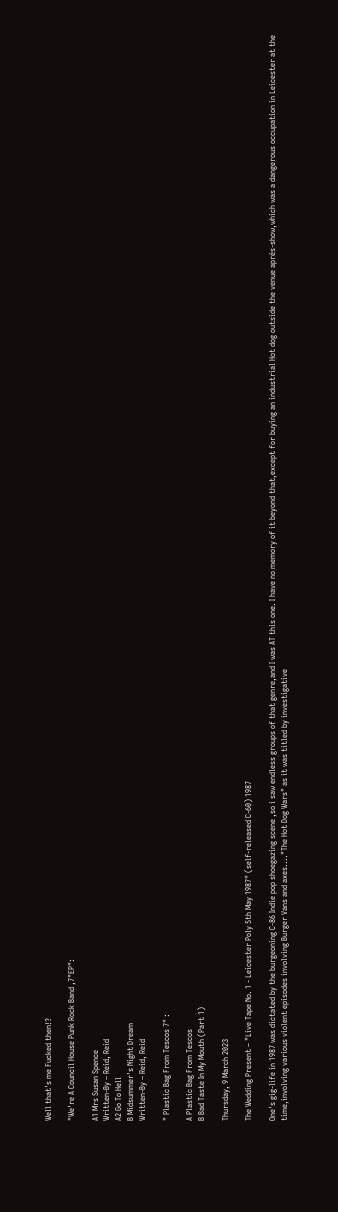Well that's me Fucked then!?

"We're A Council House Punk Rock Band ,7"EP":

A1 Mrs Susan Spence
Written-By – Reid, Reid
A2 Go To Hell
B Midsummer's Night Dream
Written-By – Reid, Reid

" Plastic Bag From Tescos 7" :

A Plastic Bag From Tescos
B Bad Taste In My Mouth (Part 1)

Thursday, 9 March 2023

The Wedding Present – "Live Tape No. 1 - Leicester Poly 5th May 1987" (self-released C-60) 1987

One's gig-life in 1987 was dictated by the burgeoning C-86 Indie pop shoegazing scene ,so i saw endless groups of that genre,and I was AT this one. I have no memory of it beyond that,except for buying an industrial Hot dog outside the venue aprés-show,which was a dangerous occupation in Leicester at the time,involving various violent episodes involving Burger Vans and axes...."The Hot Dog Wars" as it was titled by investigative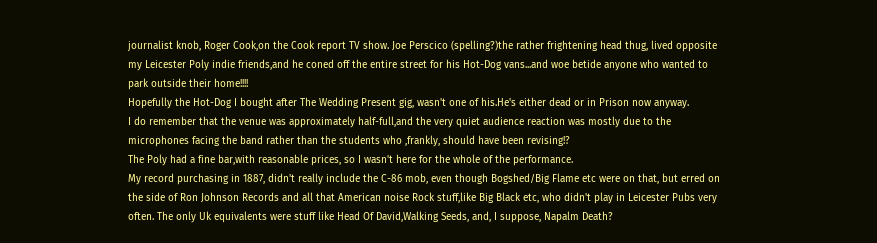journalist knob, Roger Cook,on the Cook report TV show. Joe Perscico (spelling?)the rather frightening head thug, lived opposite my Leicester Poly indie friends,and he coned off the entire street for his Hot-Dog vans...and woe betide anyone who wanted to park outside their home!!!!
Hopefully the Hot-Dog I bought after The Wedding Present gig, wasn't one of his.He's either dead or in Prison now anyway.
I do remember that the venue was approximately half-full,and the very quiet audience reaction was mostly due to the microphones facing the band rather than the students who ,frankly, should have been revising!?
The Poly had a fine bar,with reasonable prices, so I wasn't here for the whole of the performance.
My record purchasing in 1887, didn't really include the C-86 mob, even though Bogshed/Big Flame etc were on that, but erred on the side of Ron Johnson Records and all that American noise Rock stuff,like Big Black etc, who didn't play in Leicester Pubs very often. The only Uk equivalents were stuff like Head Of David,Walking Seeds, and, I suppose, Napalm Death?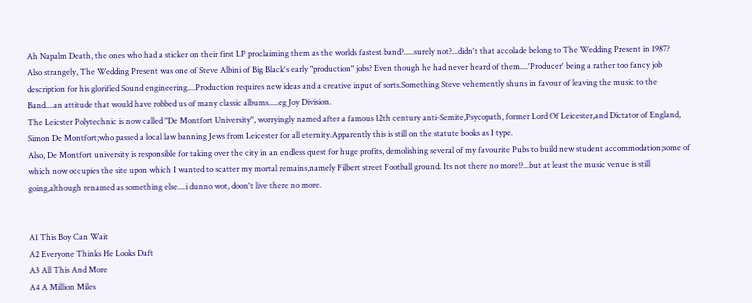Ah Napalm Death, the ones who had a sticker on their first LP proclaiming them as the worlds fastest band?.....surely not?...didn't that accolade belong to The Wedding Present in 1987?
Also strangely, The Wedding Present was one of Steve Albini of Big Black's early "production" jobs? Even though he had never heard of them....'Producer' being a rather too fancy job description for his glorified Sound engineering....Production requires new ideas and a creative input of sorts.Something Steve vehemently shuns in favour of leaving the music to the Band....an attitude that would have robbed us of many classic albums.....eg Joy Division.
The Leicster Polytechnic is now called "De Montfort University", worryingly named after a famous 12th century anti-Semite,Psycopath, former Lord Of Leicester,and Dictator of England, Simon De Montfort;who passed a local law banning Jews from Leicester for all eternity.Apparently this is still on the statute books as I type.
Also, De Montfort university is responsible for taking over the city in an endless quest for huge profits, demolishing several of my favourite Pubs to build new student accommodation;some of which now occupies the site upon which I wanted to scatter my mortal remains,namely Filbert street Football ground. Its not there no more!?...but at least the music venue is still going,although renamed as something else....i dunno wot, doon't live there no more.


A1 This Boy Can Wait
A2 Everyone Thinks He Looks Daft
A3 All This And More
A4 A Million Miles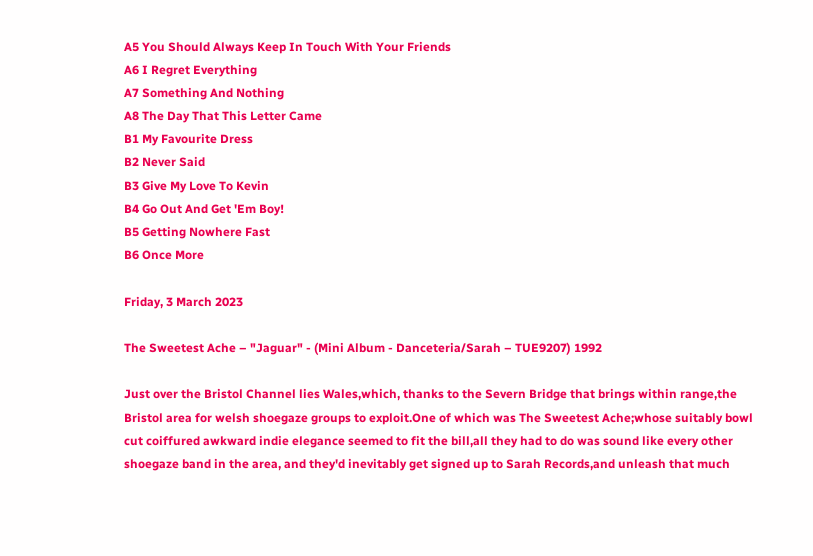A5 You Should Always Keep In Touch With Your Friends
A6 I Regret Everything
A7 Something And Nothing
A8 The Day That This Letter Came
B1 My Favourite Dress
B2 Never Said
B3 Give My Love To Kevin
B4 Go Out And Get 'Em Boy!
B5 Getting Nowhere Fast
B6 Once More

Friday, 3 March 2023

The Sweetest Ache – "Jaguar" - (Mini Album - Danceteria/Sarah – TUE9207) 1992

Just over the Bristol Channel lies Wales,which, thanks to the Severn Bridge that brings within range,the Bristol area for welsh shoegaze groups to exploit.One of which was The Sweetest Ache;whose suitably bowl cut coiffured awkward indie elegance seemed to fit the bill,all they had to do was sound like every other shoegaze band in the area, and they'd inevitably get signed up to Sarah Records,and unleash that much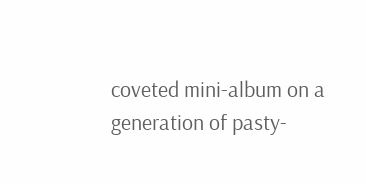coveted mini-album on a generation of pasty-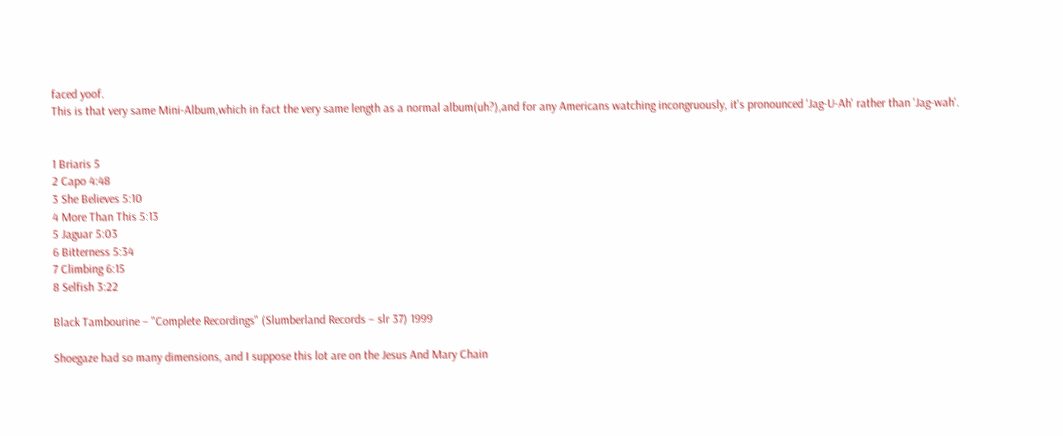faced yoof.
This is that very same Mini-Album,which in fact the very same length as a normal album(uh?),and for any Americans watching incongruously, it's pronounced 'Jag-U-Ah' rather than 'Jag-wah'.


1 Briaris 5
2 Capo 4:48
3 She Believes 5:10
4 More Than This 5:13
5 Jaguar 5:03
6 Bitterness 5:34
7 Climbing 6:15
8 Selfish 3:22

Black Tambourine – "Complete Recordings" (Slumberland Records – slr 37) 1999

Shoegaze had so many dimensions, and I suppose this lot are on the Jesus And Mary Chain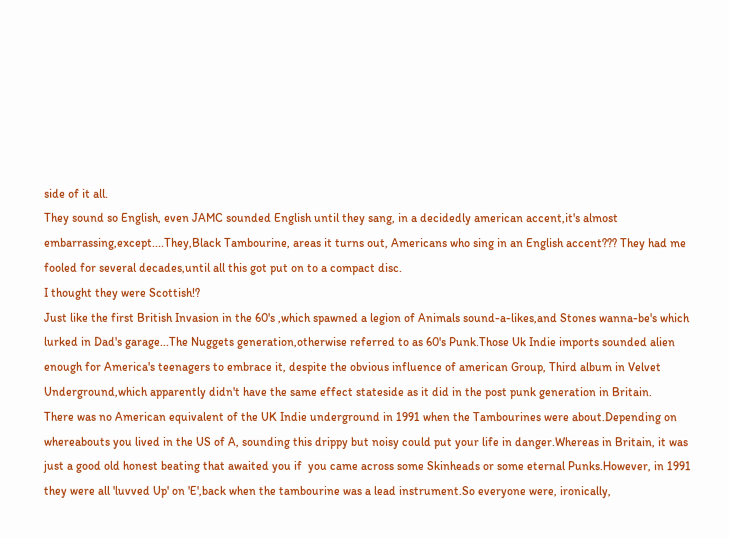side of it all.
They sound so English, even JAMC sounded English until they sang, in a decidedly american accent,it's almost embarrassing,except....They,Black Tambourine, areas it turns out, Americans who sing in an English accent??? They had me fooled for several decades,until all this got put on to a compact disc.
I thought they were Scottish!?
Just like the first British Invasion in the 60's ,which spawned a legion of Animals sound-a-likes,and Stones wanna-be's which lurked in Dad's garage...The Nuggets generation,otherwise referred to as 60's Punk.Those Uk Indie imports sounded alien enough for America's teenagers to embrace it, despite the obvious influence of american Group, Third album in Velvet Underground,which apparently didn't have the same effect stateside as it did in the post punk generation in Britain.
There was no American equivalent of the UK Indie underground in 1991 when the Tambourines were about.Depending on whereabouts you lived in the US of A, sounding this drippy but noisy could put your life in danger.Whereas in Britain, it was just a good old honest beating that awaited you if  you came across some Skinheads or some eternal Punks.However, in 1991 they were all 'luvved Up' on 'E',back when the tambourine was a lead instrument.So everyone were, ironically,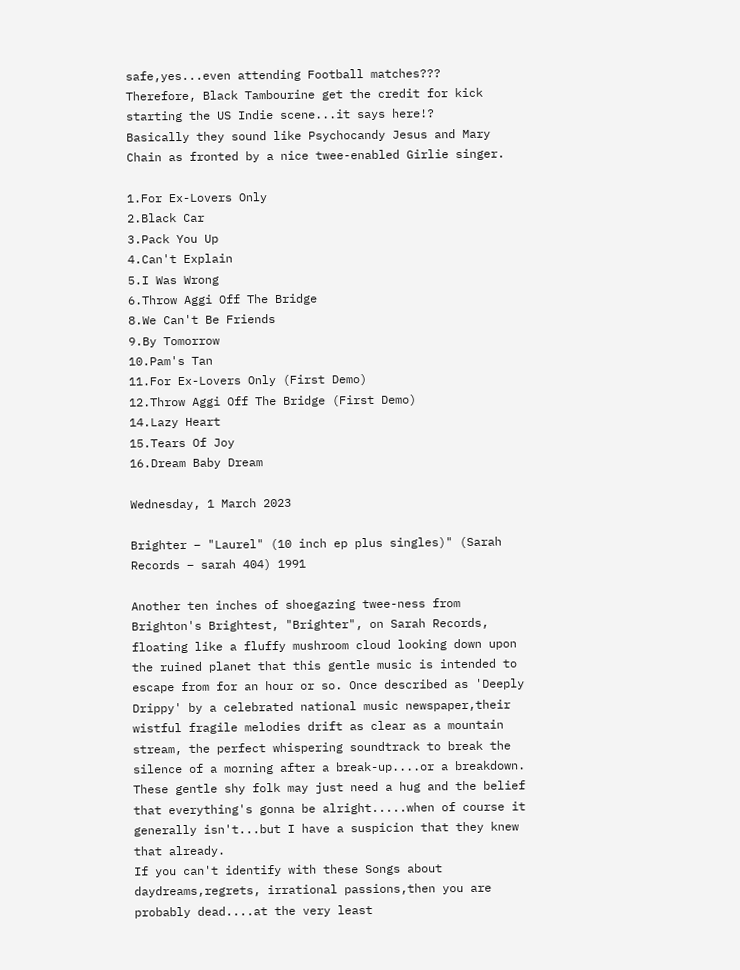safe,yes...even attending Football matches???
Therefore, Black Tambourine get the credit for kick starting the US Indie scene...it says here!?
Basically they sound like Psychocandy Jesus and Mary Chain as fronted by a nice twee-enabled Girlie singer.

1.For Ex-Lovers Only
2.Black Car
3.Pack You Up
4.Can't Explain
5.I Was Wrong
6.Throw Aggi Off The Bridge
8.We Can't Be Friends
9.By Tomorrow
10.Pam's Tan
11.For Ex-Lovers Only (First Demo)
12.Throw Aggi Off The Bridge (First Demo)
14.Lazy Heart
15.Tears Of Joy
16.Dream Baby Dream

Wednesday, 1 March 2023

Brighter – "Laurel" (10 inch ep plus singles)" (Sarah Records – sarah 404) 1991

Another ten inches of shoegazing twee-ness from Brighton's Brightest, "Brighter", on Sarah Records, floating like a fluffy mushroom cloud looking down upon the ruined planet that this gentle music is intended to escape from for an hour or so. Once described as 'Deeply Drippy' by a celebrated national music newspaper,their wistful fragile melodies drift as clear as a mountain stream, the perfect whispering soundtrack to break the silence of a morning after a break-up....or a breakdown. These gentle shy folk may just need a hug and the belief that everything's gonna be alright.....when of course it generally isn't...but I have a suspicion that they knew that already.
If you can't identify with these Songs about daydreams,regrets, irrational passions,then you are probably dead....at the very least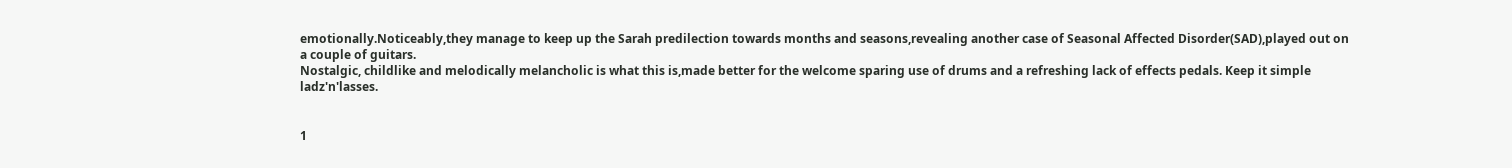emotionally.Noticeably,they manage to keep up the Sarah predilection towards months and seasons,revealing another case of Seasonal Affected Disorder(SAD),played out on a couple of guitars.
Nostalgic, childlike and melodically melancholic is what this is,made better for the welcome sparing use of drums and a refreshing lack of effects pedals. Keep it simple ladz'n'lasses.


1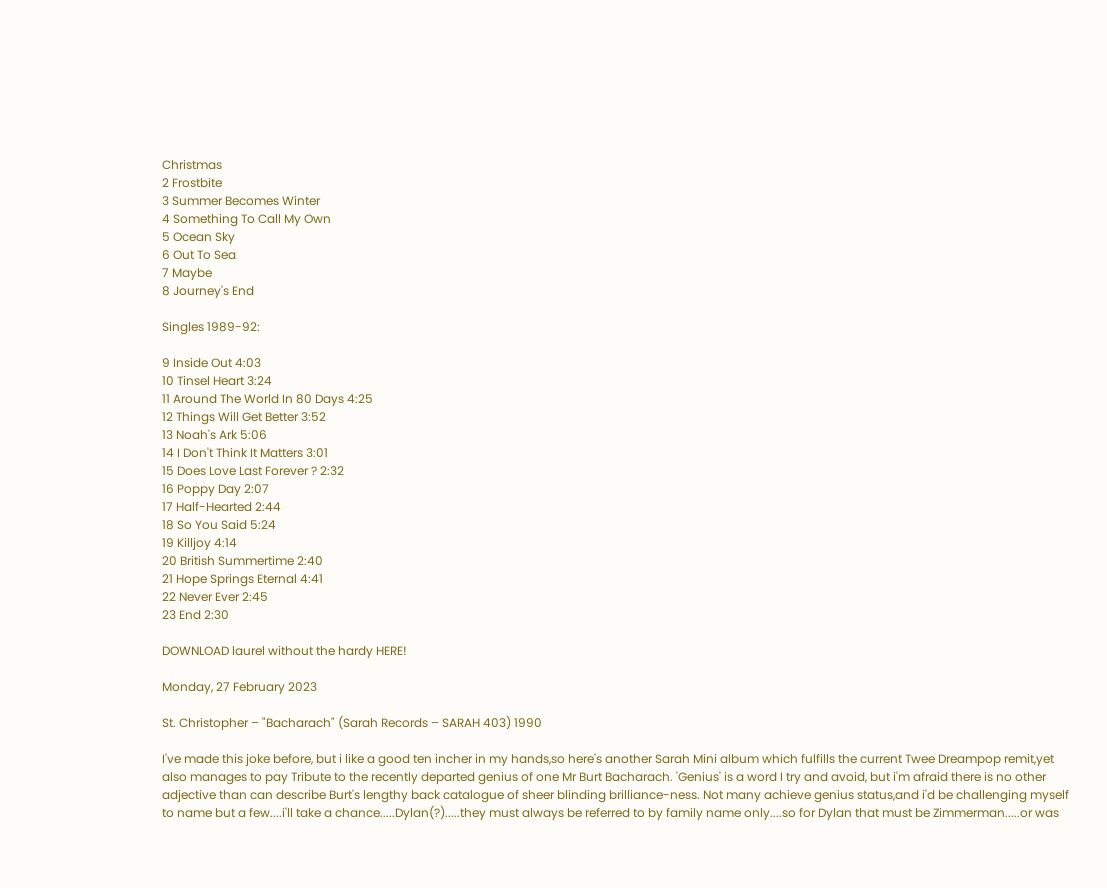Christmas
2 Frostbite
3 Summer Becomes Winter
4 Something To Call My Own
5 Ocean Sky
6 Out To Sea
7 Maybe
8 Journey's End

Singles 1989-92:

9 Inside Out 4:03
10 Tinsel Heart 3:24
11 Around The World In 80 Days 4:25
12 Things Will Get Better 3:52
13 Noah's Ark 5:06
14 I Don't Think It Matters 3:01
15 Does Love Last Forever ? 2:32
16 Poppy Day 2:07
17 Half-Hearted 2:44
18 So You Said 5:24
19 Killjoy 4:14
20 British Summertime 2:40
21 Hope Springs Eternal 4:41
22 Never Ever 2:45
23 End 2:30

DOWNLOAD laurel without the hardy HERE!

Monday, 27 February 2023

St. Christopher – "Bacharach" (Sarah Records – SARAH 403) 1990

I've made this joke before, but i like a good ten incher in my hands,so here's another Sarah Mini album which fulfills the current Twee Dreampop remit,yet also manages to pay Tribute to the recently departed genius of one Mr Burt Bacharach. 'Genius' is a word I try and avoid, but i'm afraid there is no other adjective than can describe Burt's lengthy back catalogue of sheer blinding brilliance-ness. Not many achieve genius status,and i'd be challenging myself to name but a few....i'll take a chance.....Dylan(?).....they must always be referred to by family name only....so for Dylan that must be Zimmerman.....or was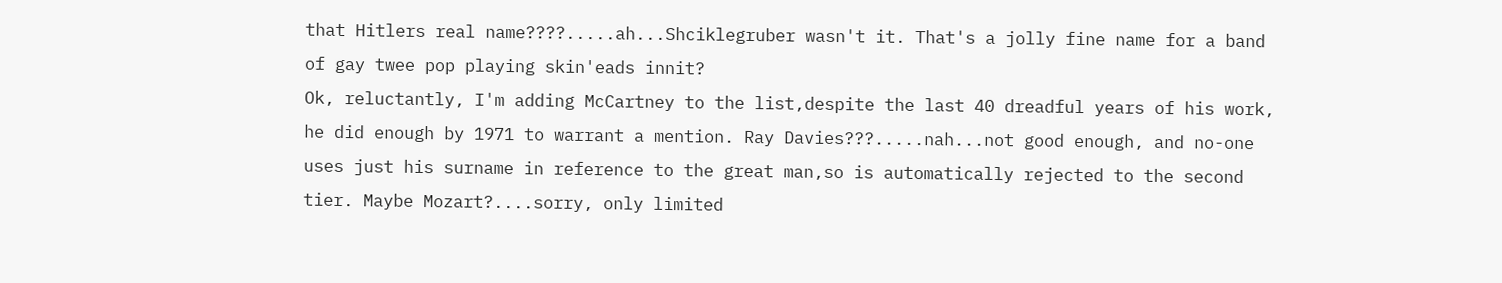that Hitlers real name????.....ah...Shciklegruber wasn't it. That's a jolly fine name for a band of gay twee pop playing skin'eads innit?
Ok, reluctantly, I'm adding McCartney to the list,despite the last 40 dreadful years of his work, he did enough by 1971 to warrant a mention. Ray Davies???.....nah...not good enough, and no-one uses just his surname in reference to the great man,so is automatically rejected to the second tier. Maybe Mozart?....sorry, only limited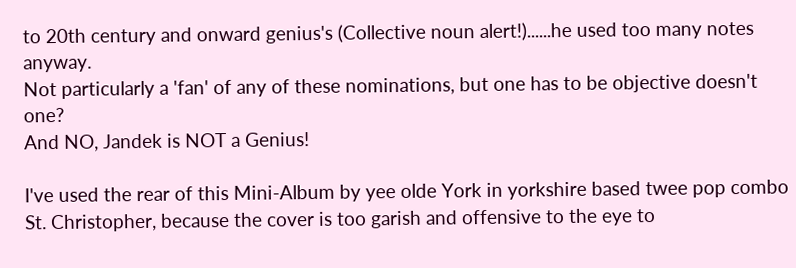to 20th century and onward genius's (Collective noun alert!)......he used too many notes anyway.
Not particularly a 'fan' of any of these nominations, but one has to be objective doesn't one?
And NO, Jandek is NOT a Genius!

I've used the rear of this Mini-Album by yee olde York in yorkshire based twee pop combo St. Christopher, because the cover is too garish and offensive to the eye to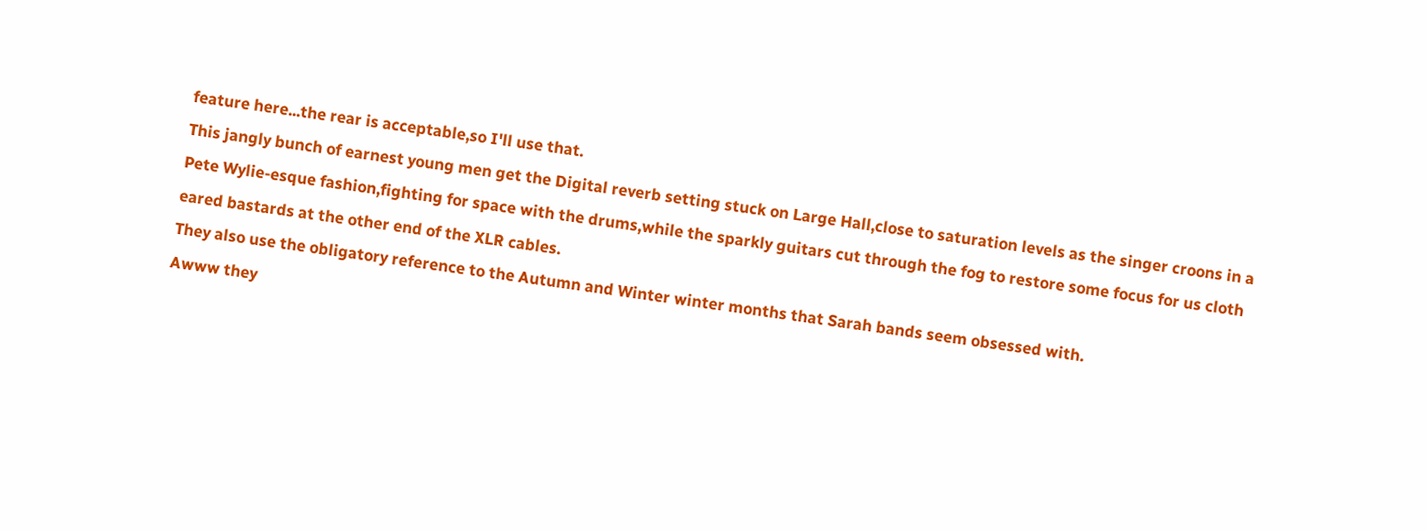feature here...the rear is acceptable,so I'll use that.
This jangly bunch of earnest young men get the Digital reverb setting stuck on Large Hall,close to saturation levels as the singer croons in a Pete Wylie-esque fashion,fighting for space with the drums,while the sparkly guitars cut through the fog to restore some focus for us cloth eared bastards at the other end of the XLR cables.
They also use the obligatory reference to the Autumn and Winter winter months that Sarah bands seem obsessed with.
Awww they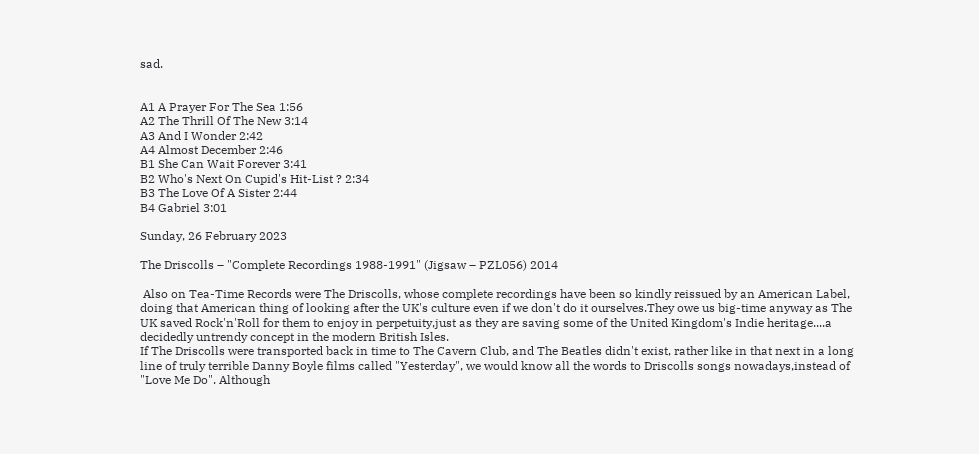sad.


A1 A Prayer For The Sea 1:56
A2 The Thrill Of The New 3:14
A3 And I Wonder 2:42
A4 Almost December 2:46
B1 She Can Wait Forever 3:41
B2 Who's Next On Cupid's Hit-List ? 2:34
B3 The Love Of A Sister 2:44
B4 Gabriel 3:01

Sunday, 26 February 2023

The Driscolls – "Complete Recordings 1988-1991" (Jigsaw – PZL056) 2014

 Also on Tea-Time Records were The Driscolls, whose complete recordings have been so kindly reissued by an American Label, doing that American thing of looking after the UK's culture even if we don't do it ourselves.They owe us big-time anyway as The UK saved Rock'n'Roll for them to enjoy in perpetuity,just as they are saving some of the United Kingdom's Indie heritage....a decidedly untrendy concept in the modern British Isles.
If The Driscolls were transported back in time to The Cavern Club, and The Beatles didn't exist, rather like in that next in a long line of truly terrible Danny Boyle films called "Yesterday", we would know all the words to Driscolls songs nowadays,instead of "Love Me Do". Although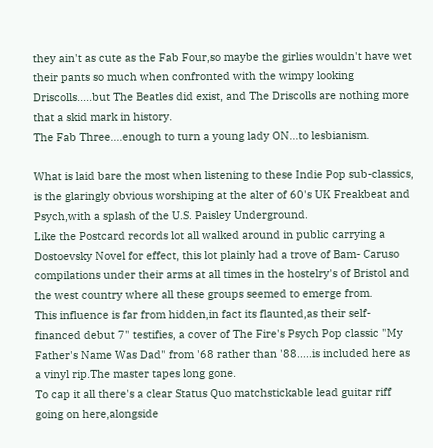they ain't as cute as the Fab Four,so maybe the girlies wouldn't have wet their pants so much when confronted with the wimpy looking Driscolls.....but The Beatles did exist, and The Driscolls are nothing more that a skid mark in history.
The Fab Three....enough to turn a young lady ON...to lesbianism.

What is laid bare the most when listening to these Indie Pop sub-classics, is the glaringly obvious worshiping at the alter of 60's UK Freakbeat and Psych,with a splash of the U.S. Paisley Underground.
Like the Postcard records lot all walked around in public carrying a Dostoevsky Novel for effect, this lot plainly had a trove of Bam- Caruso compilations under their arms at all times in the hostelry's of Bristol and the west country where all these groups seemed to emerge from.
This influence is far from hidden,in fact its flaunted,as their self-financed debut 7" testifies, a cover of The Fire's Psych Pop classic "My Father's Name Was Dad" from '68 rather than '88.....is included here as a vinyl rip.The master tapes long gone.
To cap it all there's a clear Status Quo matchstickable lead guitar riff going on here,alongside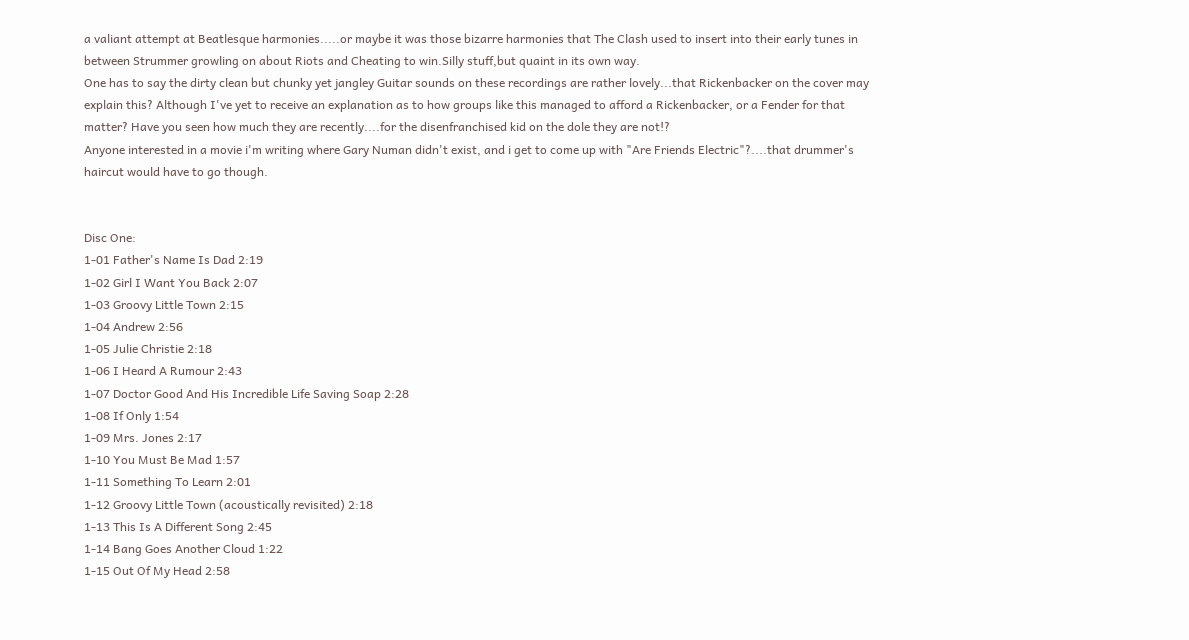a valiant attempt at Beatlesque harmonies.....or maybe it was those bizarre harmonies that The Clash used to insert into their early tunes in between Strummer growling on about Riots and Cheating to win.Silly stuff,but quaint in its own way.
One has to say the dirty clean but chunky yet jangley Guitar sounds on these recordings are rather lovely...that Rickenbacker on the cover may explain this? Although I've yet to receive an explanation as to how groups like this managed to afford a Rickenbacker, or a Fender for that matter? Have you seen how much they are recently....for the disenfranchised kid on the dole they are not!?
Anyone interested in a movie i'm writing where Gary Numan didn't exist, and i get to come up with "Are Friends Electric"?....that drummer's haircut would have to go though.


Disc One:
1-01 Father's Name Is Dad 2:19
1-02 Girl I Want You Back 2:07
1-03 Groovy Little Town 2:15
1-04 Andrew 2:56
1-05 Julie Christie 2:18
1-06 I Heard A Rumour 2:43
1-07 Doctor Good And His Incredible Life Saving Soap 2:28
1-08 If Only 1:54
1-09 Mrs. Jones 2:17
1-10 You Must Be Mad 1:57
1-11 Something To Learn 2:01
1-12 Groovy Little Town (acoustically revisited) 2:18
1-13 This Is A Different Song 2:45
1-14 Bang Goes Another Cloud 1:22
1-15 Out Of My Head 2:58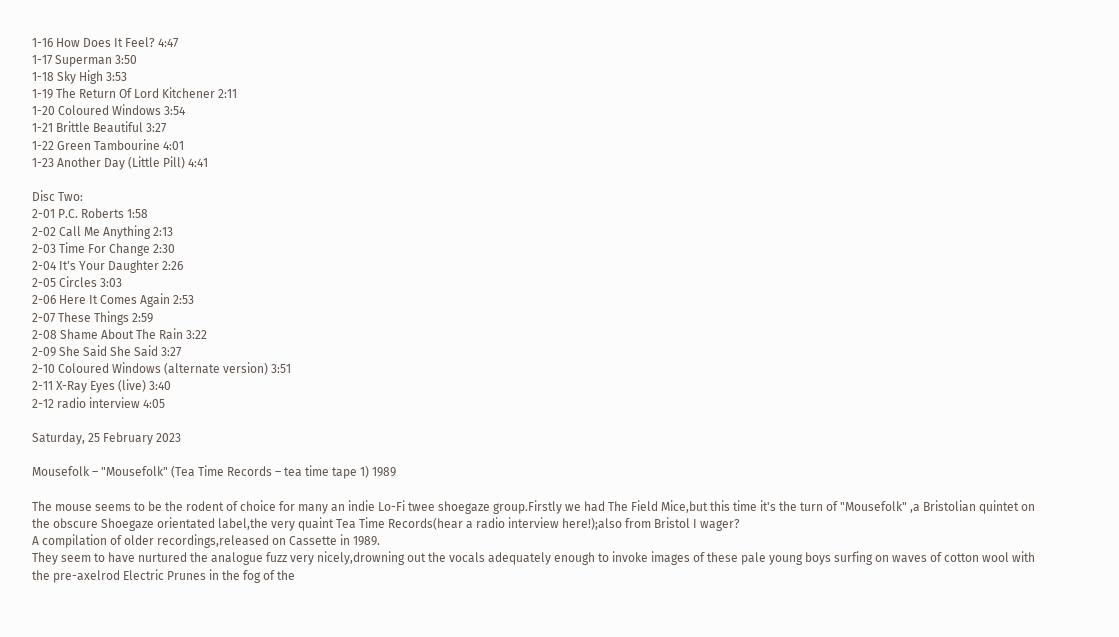1-16 How Does It Feel? 4:47
1-17 Superman 3:50
1-18 Sky High 3:53
1-19 The Return Of Lord Kitchener 2:11
1-20 Coloured Windows 3:54
1-21 Brittle Beautiful 3:27
1-22 Green Tambourine 4:01
1-23 Another Day (Little Pill) 4:41

Disc Two:
2-01 P.C. Roberts 1:58
2-02 Call Me Anything 2:13
2-03 Time For Change 2:30
2-04 It's Your Daughter 2:26
2-05 Circles 3:03
2-06 Here It Comes Again 2:53
2-07 These Things 2:59
2-08 Shame About The Rain 3:22
2-09 She Said She Said 3:27
2-10 Coloured Windows (alternate version) 3:51
2-11 X-Ray Eyes (live) 3:40
2-12 radio interview 4:05

Saturday, 25 February 2023

Mousefolk – "Mousefolk" (Tea Time Records – tea time tape 1) 1989

The mouse seems to be the rodent of choice for many an indie Lo-Fi twee shoegaze group.Firstly we had The Field Mice,but this time it's the turn of "Mousefolk" ,a Bristolian quintet on the obscure Shoegaze orientated label,the very quaint Tea Time Records(hear a radio interview here!);also from Bristol I wager?
A compilation of older recordings,released on Cassette in 1989.
They seem to have nurtured the analogue fuzz very nicely,drowning out the vocals adequately enough to invoke images of these pale young boys surfing on waves of cotton wool with the pre-axelrod Electric Prunes in the fog of the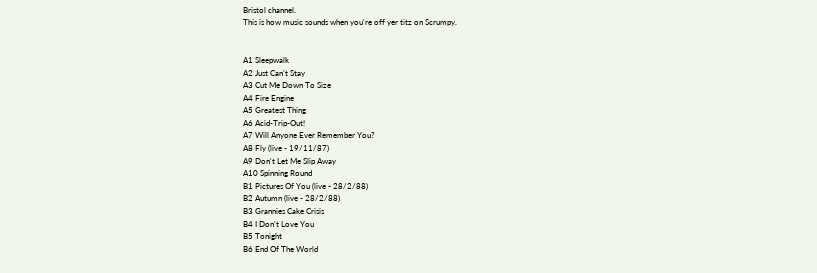Bristol channel.
This is how music sounds when you're off yer titz on Scrumpy.


A1 Sleepwalk
A2 Just Can't Stay
A3 Cut Me Down To Size
A4 Fire Engine
A5 Greatest Thing
A6 Acid-Trip-Out!
A7 Will Anyone Ever Remember You?
A8 Fly (live - 19/11/87)
A9 Don't Let Me Slip Away
A10 Spinning Round
B1 Pictures Of You (live - 28/2/88)
B2 Autumn (live - 28/2/88)
B3 Grannies Cake Crisis
B4 I Don't Love You
B5 Tonight
B6 End Of The World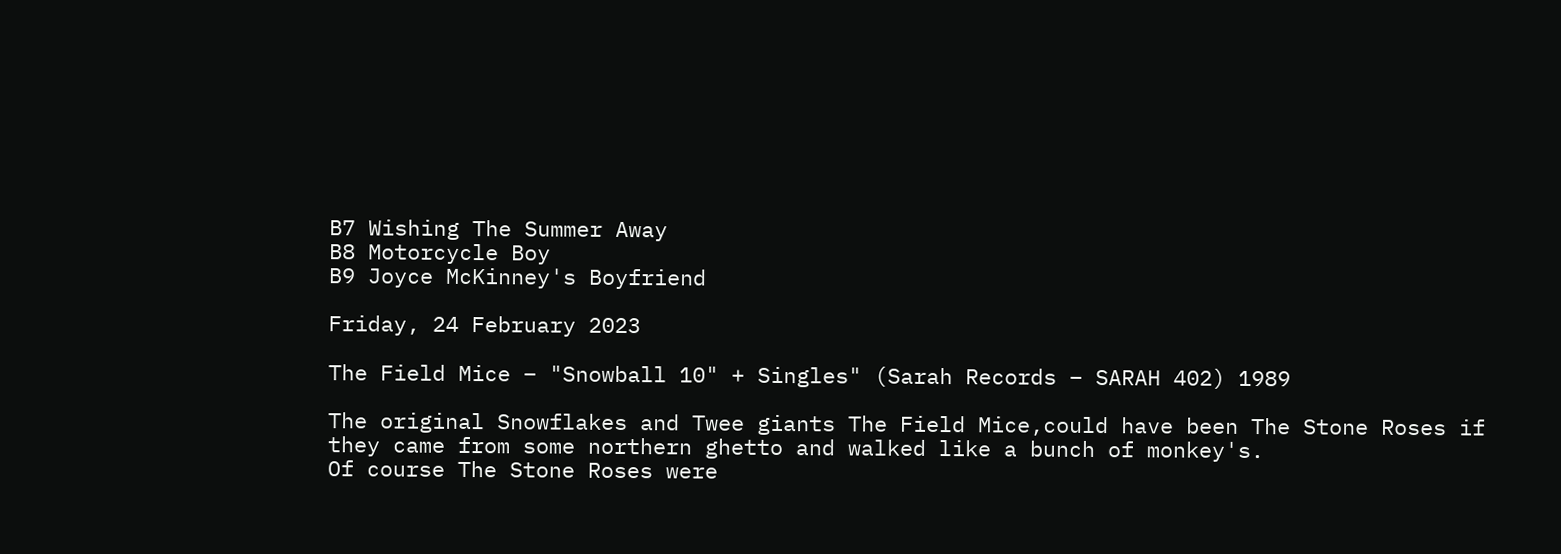B7 Wishing The Summer Away
B8 Motorcycle Boy
B9 Joyce McKinney's Boyfriend

Friday, 24 February 2023

The Field Mice – "Snowball 10" + Singles" (Sarah Records – SARAH 402) 1989

The original Snowflakes and Twee giants The Field Mice,could have been The Stone Roses if they came from some northern ghetto and walked like a bunch of monkey's.
Of course The Stone Roses were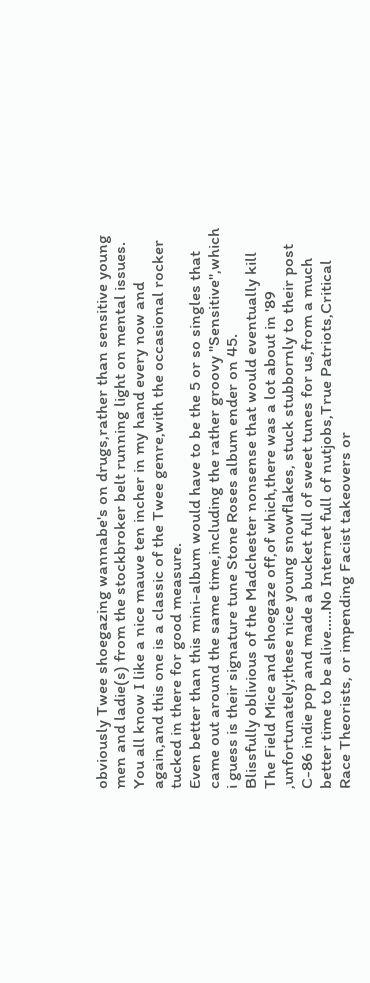obviously Twee shoegazing wannabe's on drugs,rather than sensitive young men and ladie(s) from the stockbroker belt running light on mental issues.
You all know I like a nice mauve ten incher in my hand every now and again,and this one is a classic of the Twee genre,with the occasional rocker tucked in there for good measure.
Even better than this mini-album would have to be the 5 or so singles that came out around the same time,including the rather groovy "Sensitive",which i guess is their signature tune Stone Roses album ender on 45.
Blissfully oblivious of the Madchester nonsense that would eventually kill The Field Mice and shoegaze off,of which,there was a lot about in '89 ,unfortunately;these nice young snowflakes, stuck stubbornly to their post C-86 indie pop and made a bucket full of sweet tunes for us,from a much better time to be alive.....No Internet full of nutjobs,True Patriots,Critical Race Theorists, or impending Facist takeovers or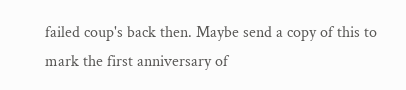failed coup's back then. Maybe send a copy of this to mark the first anniversary of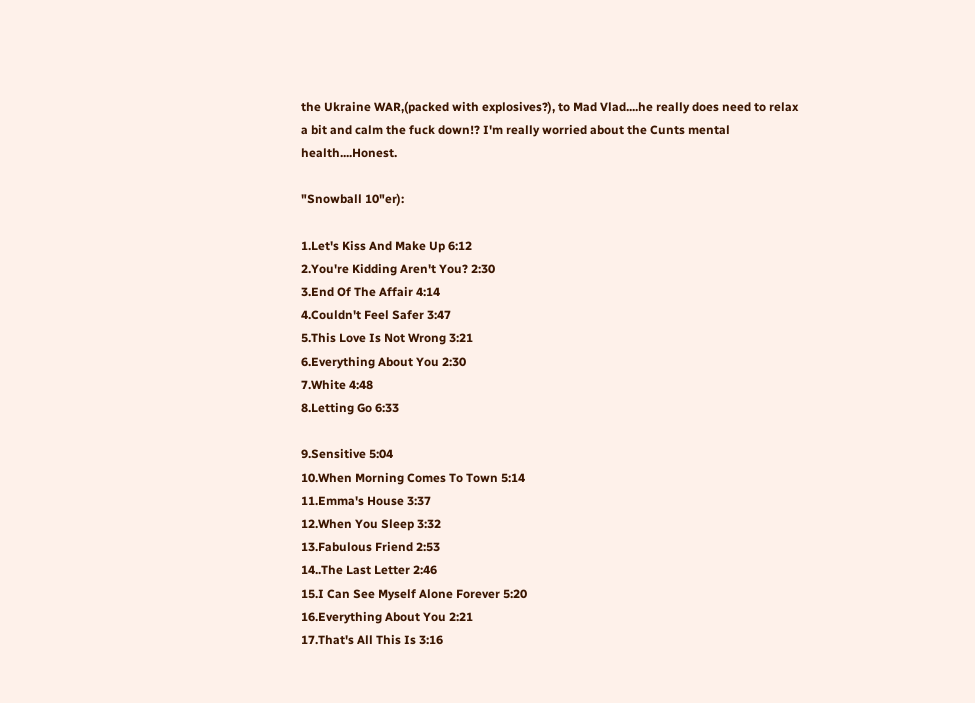the Ukraine WAR,(packed with explosives?), to Mad Vlad....he really does need to relax a bit and calm the fuck down!? I'm really worried about the Cunts mental health....Honest.

"Snowball 10"er):

1.Let's Kiss And Make Up 6:12
2.You're Kidding Aren't You? 2:30
3.End Of The Affair 4:14
4.Couldn't Feel Safer 3:47
5.This Love Is Not Wrong 3:21
6.Everything About You 2:30
7.White 4:48
8.Letting Go 6:33

9.Sensitive 5:04
10.When Morning Comes To Town 5:14
11.Emma's House 3:37
12.When You Sleep 3:32
13.Fabulous Friend 2:53
14..The Last Letter 2:46
15.I Can See Myself Alone Forever 5:20
16.Everything About You 2:21
17.That's All This Is 3:16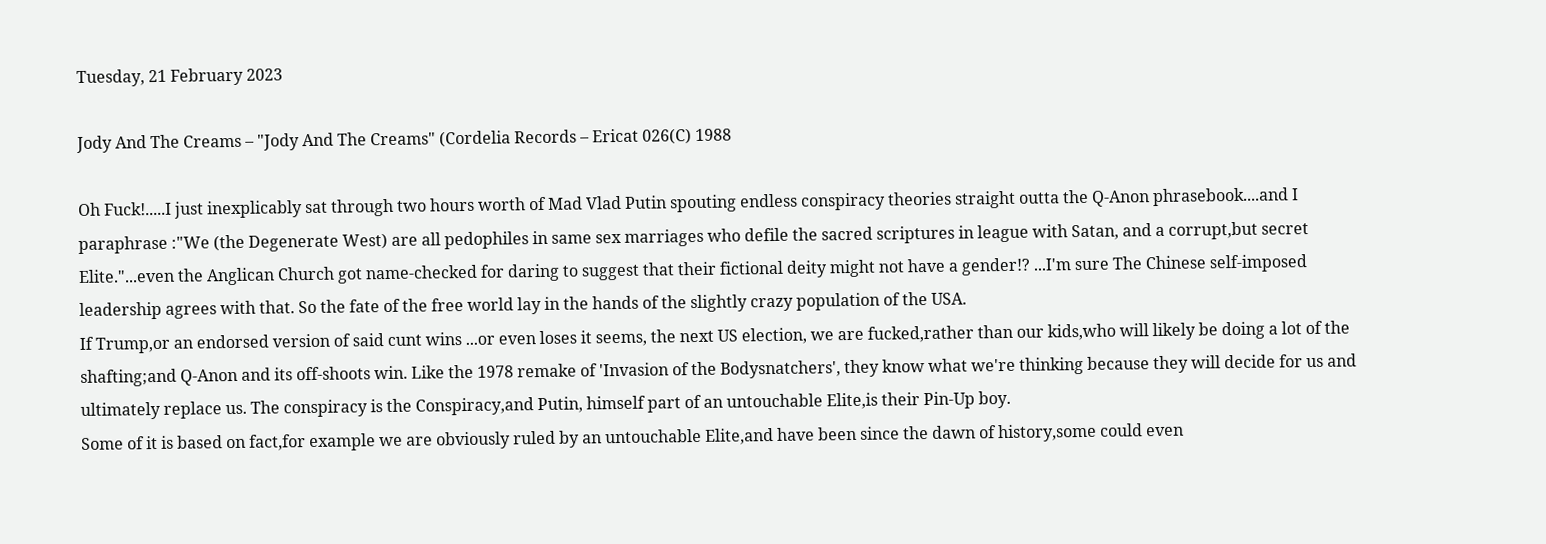Tuesday, 21 February 2023

Jody And The Creams – "Jody And The Creams" (Cordelia Records – Ericat 026(C) 1988

Oh Fuck!.....I just inexplicably sat through two hours worth of Mad Vlad Putin spouting endless conspiracy theories straight outta the Q-Anon phrasebook....and I paraphrase :"We (the Degenerate West) are all pedophiles in same sex marriages who defile the sacred scriptures in league with Satan, and a corrupt,but secret Elite."...even the Anglican Church got name-checked for daring to suggest that their fictional deity might not have a gender!? ...I'm sure The Chinese self-imposed leadership agrees with that. So the fate of the free world lay in the hands of the slightly crazy population of the USA.
If Trump,or an endorsed version of said cunt wins ...or even loses it seems, the next US election, we are fucked,rather than our kids,who will likely be doing a lot of the shafting;and Q-Anon and its off-shoots win. Like the 1978 remake of 'Invasion of the Bodysnatchers', they know what we're thinking because they will decide for us and ultimately replace us. The conspiracy is the Conspiracy,and Putin, himself part of an untouchable Elite,is their Pin-Up boy.
Some of it is based on fact,for example we are obviously ruled by an untouchable Elite,and have been since the dawn of history,some could even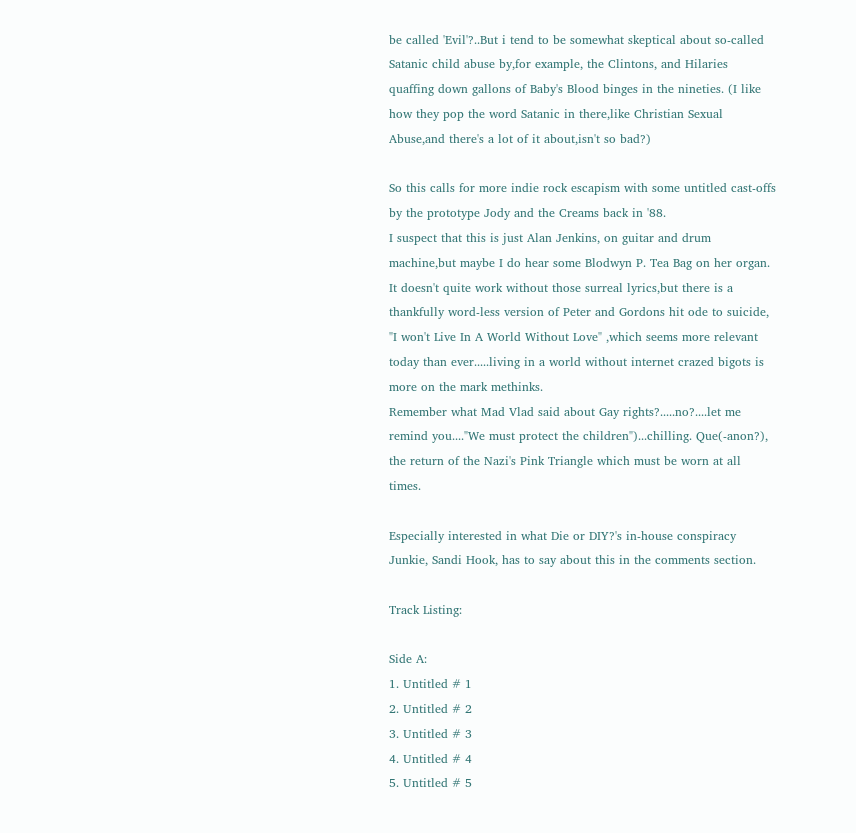be called 'Evil'?..But i tend to be somewhat skeptical about so-called Satanic child abuse by,for example, the Clintons, and Hilaries quaffing down gallons of Baby's Blood binges in the nineties. (I like how they pop the word Satanic in there,like Christian Sexual Abuse,and there's a lot of it about,isn't so bad?)

So this calls for more indie rock escapism with some untitled cast-offs by the prototype Jody and the Creams back in '88.
I suspect that this is just Alan Jenkins, on guitar and drum machine,but maybe I do hear some Blodwyn P. Tea Bag on her organ.
It doesn't quite work without those surreal lyrics,but there is a thankfully word-less version of Peter and Gordons hit ode to suicide, "I won't Live In A World Without Love" ,which seems more relevant today than ever.....living in a world without internet crazed bigots is more on the mark methinks.
Remember what Mad Vlad said about Gay rights?.....no?....let me remind you...."We must protect the children")...chilling. Que(-anon?), the return of the Nazi's Pink Triangle which must be worn at all times.

Especially interested in what Die or DIY?'s in-house conspiracy Junkie, Sandi Hook, has to say about this in the comments section.

Track Listing:

Side A:
1. Untitled # 1
2. Untitled # 2
3. Untitled # 3
4. Untitled # 4
5. Untitled # 5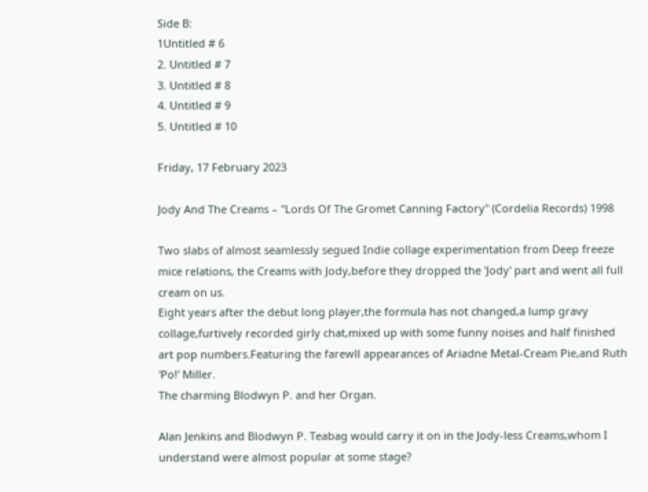Side B:
1Untitled # 6
2. Untitled # 7
3. Untitled # 8
4. Untitled # 9
5. Untitled # 10

Friday, 17 February 2023

Jody And The Creams – "Lords Of The Gromet Canning Factory" (Cordelia Records) 1998

Two slabs of almost seamlessly segued Indie collage experimentation from Deep freeze mice relations, the Creams with Jody,before they dropped the 'Jody' part and went all full cream on us.
Eight years after the debut long player,the formula has not changed,a lump gravy collage,furtively recorded girly chat,mixed up with some funny noises and half finished art pop numbers.Featuring the farewll appearances of Ariadne Metal-Cream Pie,and Ruth 'Po!' Miller.
The charming Blodwyn P. and her Organ.

Alan Jenkins and Blodwyn P. Teabag would carry it on in the Jody-less Creams,whom I understand were almost popular at some stage?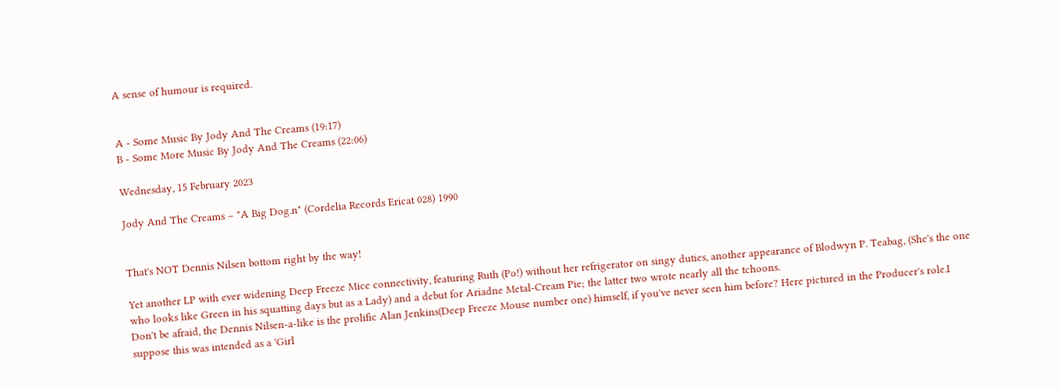A sense of humour is required.


A - Some Music By Jody And The Creams (19:17)
B - Some More Music By Jody And The Creams (22:06)

Wednesday, 15 February 2023

Jody And The Creams – "A Big Dog.n" (Cordelia Records Ericat 028) 1990


That's NOT Dennis Nilsen bottom right by the way!

Yet another LP with ever widening Deep Freeze Mice connectivity, featuring Ruth (Po!) without her refrigerator on singy duties, another appearance of Blodwyn P. Teabag, (She's the one who looks like Green in his squatting days but as a Lady) and a debut for Ariadne Metal-Cream Pie; the latter two wrote nearly all the tchoons.
Don't be afraid, the Dennis Nilsen-a-like is the prolific Alan Jenkins(Deep Freeze Mouse number one) himself, if you've never seen him before? Here pictured in the Producer's role.I suppose this was intended as a 'Girl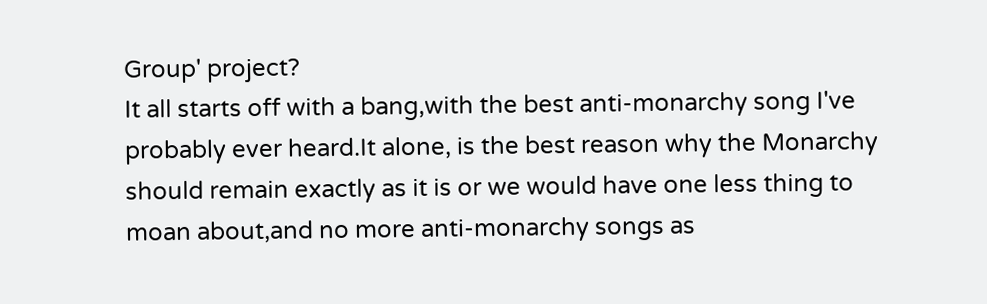Group' project?
It all starts off with a bang,with the best anti-monarchy song I've probably ever heard.It alone, is the best reason why the Monarchy should remain exactly as it is or we would have one less thing to moan about,and no more anti-monarchy songs as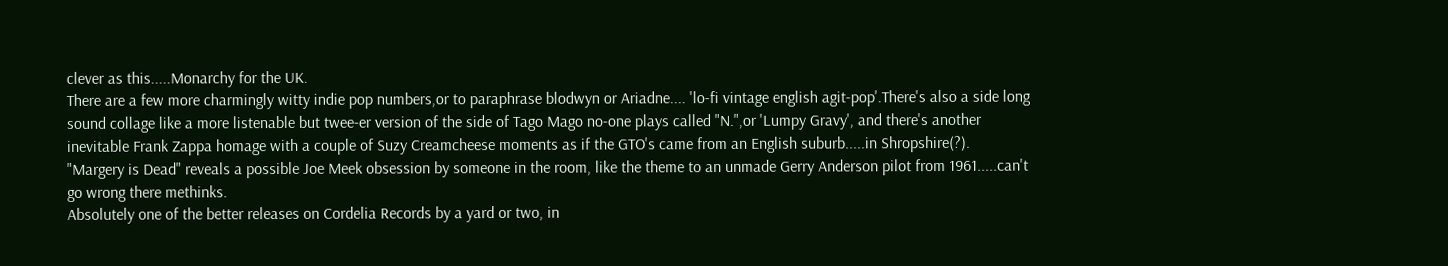clever as this.....Monarchy for the UK.
There are a few more charmingly witty indie pop numbers,or to paraphrase blodwyn or Ariadne.... 'lo-fi vintage english agit-pop'.There's also a side long sound collage like a more listenable but twee-er version of the side of Tago Mago no-one plays called "N.",or 'Lumpy Gravy', and there's another inevitable Frank Zappa homage with a couple of Suzy Creamcheese moments as if the GTO's came from an English suburb.....in Shropshire(?).
"Margery is Dead" reveals a possible Joe Meek obsession by someone in the room, like the theme to an unmade Gerry Anderson pilot from 1961.....can't go wrong there methinks.
Absolutely one of the better releases on Cordelia Records by a yard or two, in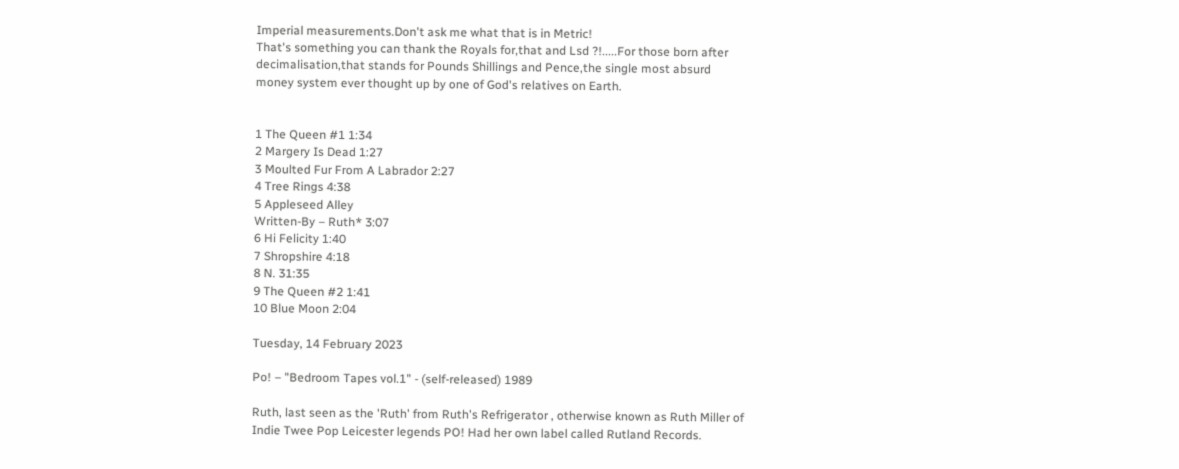Imperial measurements.Don't ask me what that is in Metric!
That's something you can thank the Royals for,that and Lsd ?!.....For those born after decimalisation,that stands for Pounds Shillings and Pence,the single most absurd money system ever thought up by one of God's relatives on Earth.


1 The Queen #1 1:34
2 Margery Is Dead 1:27
3 Moulted Fur From A Labrador 2:27
4 Tree Rings 4:38
5 Appleseed Alley
Written-By – Ruth* 3:07
6 Hi Felicity 1:40
7 Shropshire 4:18
8 N. 31:35
9 The Queen #2 1:41
10 Blue Moon 2:04

Tuesday, 14 February 2023

Po! – "Bedroom Tapes vol.1" - (self-released) 1989

Ruth, last seen as the 'Ruth' from Ruth's Refrigerator , otherwise known as Ruth Miller of Indie Twee Pop Leicester legends PO! Had her own label called Rutland Records.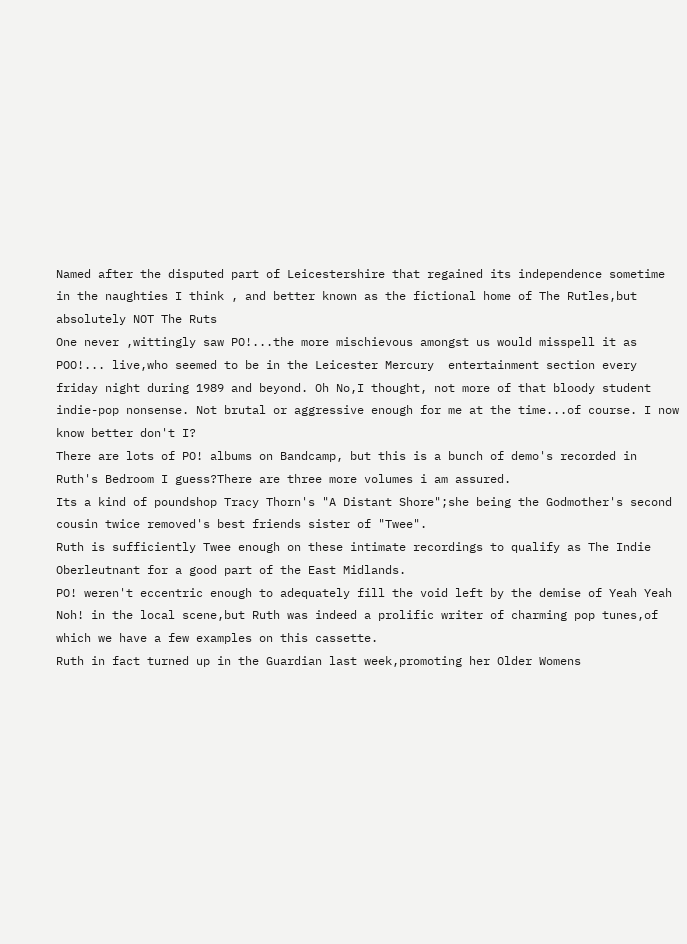Named after the disputed part of Leicestershire that regained its independence sometime in the naughties I think , and better known as the fictional home of The Rutles,but absolutely NOT The Ruts
One never ,wittingly saw PO!...the more mischievous amongst us would misspell it as POO!... live,who seemed to be in the Leicester Mercury  entertainment section every friday night during 1989 and beyond. Oh No,I thought, not more of that bloody student indie-pop nonsense. Not brutal or aggressive enough for me at the time...of course. I now know better don't I?
There are lots of PO! albums on Bandcamp, but this is a bunch of demo's recorded in Ruth's Bedroom I guess?There are three more volumes i am assured.
Its a kind of poundshop Tracy Thorn's "A Distant Shore";she being the Godmother's second cousin twice removed's best friends sister of "Twee".
Ruth is sufficiently Twee enough on these intimate recordings to qualify as The Indie Oberleutnant for a good part of the East Midlands.
PO! weren't eccentric enough to adequately fill the void left by the demise of Yeah Yeah Noh! in the local scene,but Ruth was indeed a prolific writer of charming pop tunes,of which we have a few examples on this cassette.
Ruth in fact turned up in the Guardian last week,promoting her Older Womens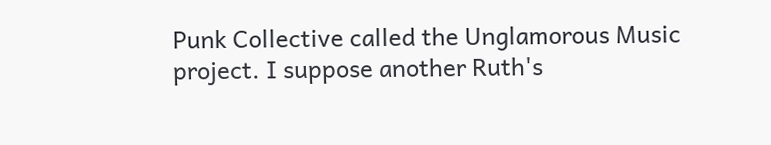Punk Collective called the Unglamorous Music project. I suppose another Ruth's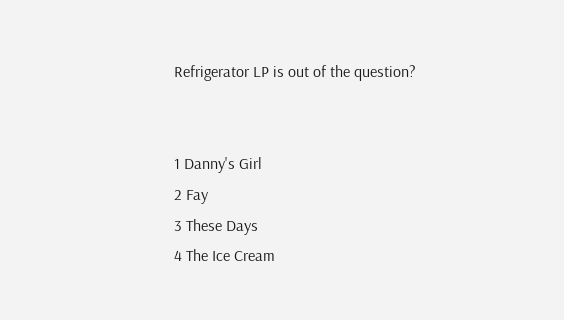Refrigerator LP is out of the question?


1 Danny's Girl
2 Fay
3 These Days
4 The Ice Cream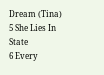Dream (Tina)
5 She Lies In State
6 Every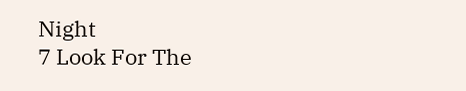Night
7 Look For The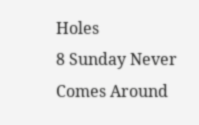Holes
8 Sunday Never Comes Around